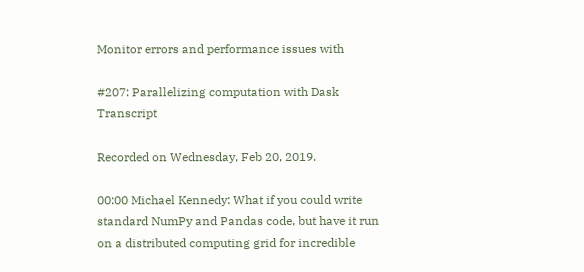Monitor errors and performance issues with

#207: Parallelizing computation with Dask Transcript

Recorded on Wednesday, Feb 20, 2019.

00:00 Michael Kennedy: What if you could write standard NumPy and Pandas code, but have it run on a distributed computing grid for incredible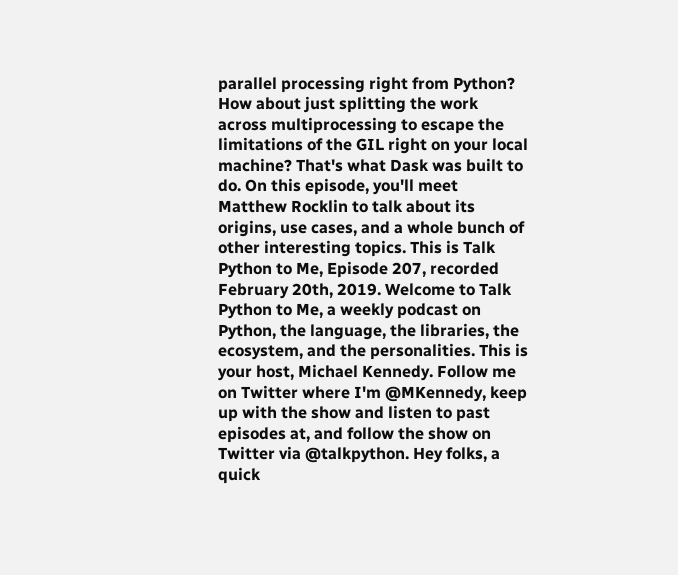parallel processing right from Python? How about just splitting the work across multiprocessing to escape the limitations of the GIL right on your local machine? That's what Dask was built to do. On this episode, you'll meet Matthew Rocklin to talk about its origins, use cases, and a whole bunch of other interesting topics. This is Talk Python to Me, Episode 207, recorded February 20th, 2019. Welcome to Talk Python to Me, a weekly podcast on Python, the language, the libraries, the ecosystem, and the personalities. This is your host, Michael Kennedy. Follow me on Twitter where I'm @MKennedy, keep up with the show and listen to past episodes at, and follow the show on Twitter via @talkpython. Hey folks, a quick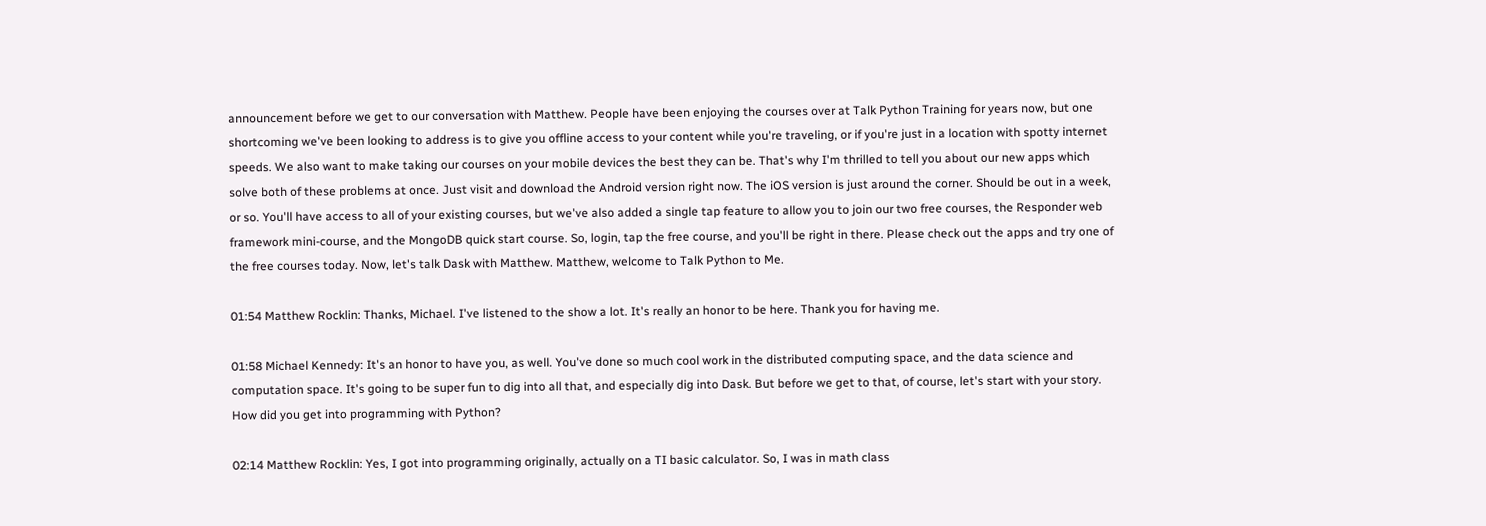announcement before we get to our conversation with Matthew. People have been enjoying the courses over at Talk Python Training for years now, but one shortcoming we've been looking to address is to give you offline access to your content while you're traveling, or if you're just in a location with spotty internet speeds. We also want to make taking our courses on your mobile devices the best they can be. That's why I'm thrilled to tell you about our new apps which solve both of these problems at once. Just visit and download the Android version right now. The iOS version is just around the corner. Should be out in a week, or so. You'll have access to all of your existing courses, but we've also added a single tap feature to allow you to join our two free courses, the Responder web framework mini-course, and the MongoDB quick start course. So, login, tap the free course, and you'll be right in there. Please check out the apps and try one of the free courses today. Now, let's talk Dask with Matthew. Matthew, welcome to Talk Python to Me.

01:54 Matthew Rocklin: Thanks, Michael. I've listened to the show a lot. It's really an honor to be here. Thank you for having me.

01:58 Michael Kennedy: It's an honor to have you, as well. You've done so much cool work in the distributed computing space, and the data science and computation space. It's going to be super fun to dig into all that, and especially dig into Dask. But before we get to that, of course, let's start with your story. How did you get into programming with Python?

02:14 Matthew Rocklin: Yes, I got into programming originally, actually on a TI basic calculator. So, I was in math class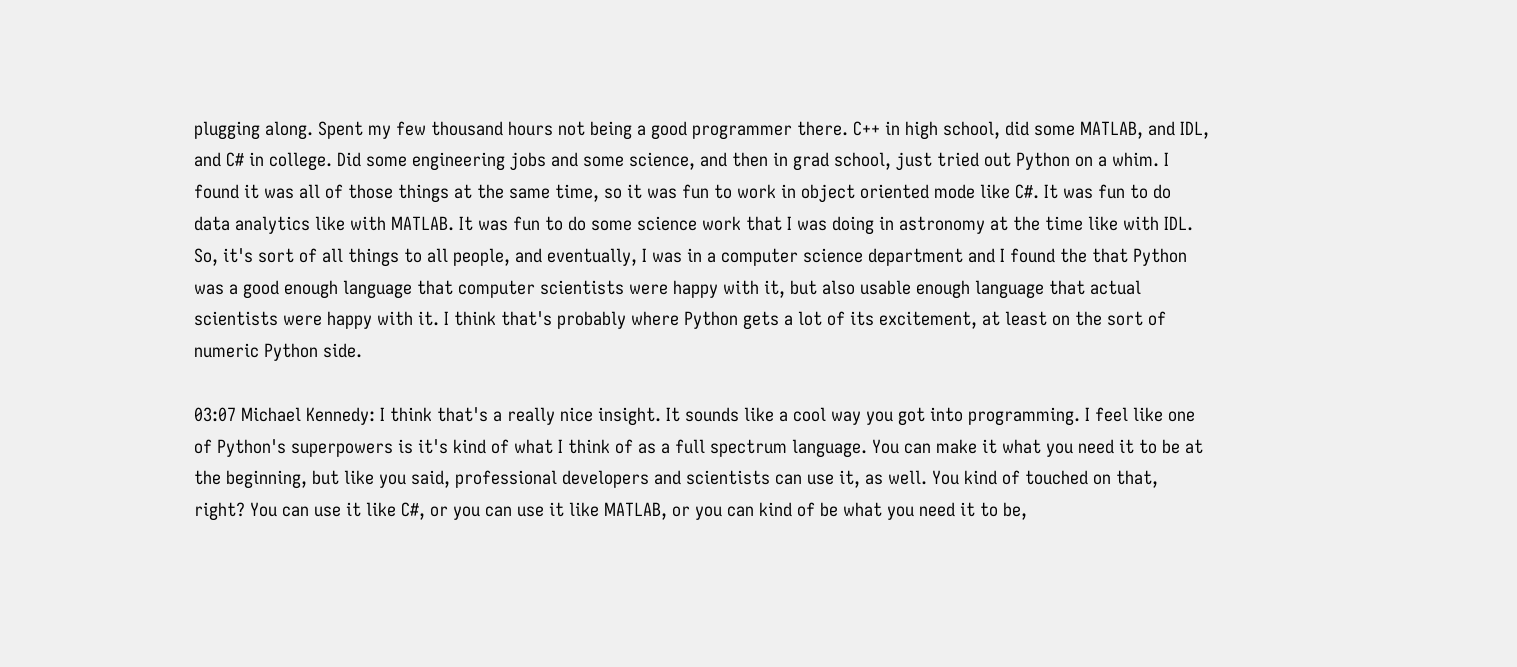plugging along. Spent my few thousand hours not being a good programmer there. C++ in high school, did some MATLAB, and IDL, and C# in college. Did some engineering jobs and some science, and then in grad school, just tried out Python on a whim. I found it was all of those things at the same time, so it was fun to work in object oriented mode like C#. It was fun to do data analytics like with MATLAB. It was fun to do some science work that I was doing in astronomy at the time like with IDL. So, it's sort of all things to all people, and eventually, I was in a computer science department and I found the that Python was a good enough language that computer scientists were happy with it, but also usable enough language that actual scientists were happy with it. I think that's probably where Python gets a lot of its excitement, at least on the sort of numeric Python side.

03:07 Michael Kennedy: I think that's a really nice insight. It sounds like a cool way you got into programming. I feel like one of Python's superpowers is it's kind of what I think of as a full spectrum language. You can make it what you need it to be at the beginning, but like you said, professional developers and scientists can use it, as well. You kind of touched on that, right? You can use it like C#, or you can use it like MATLAB, or you can kind of be what you need it to be,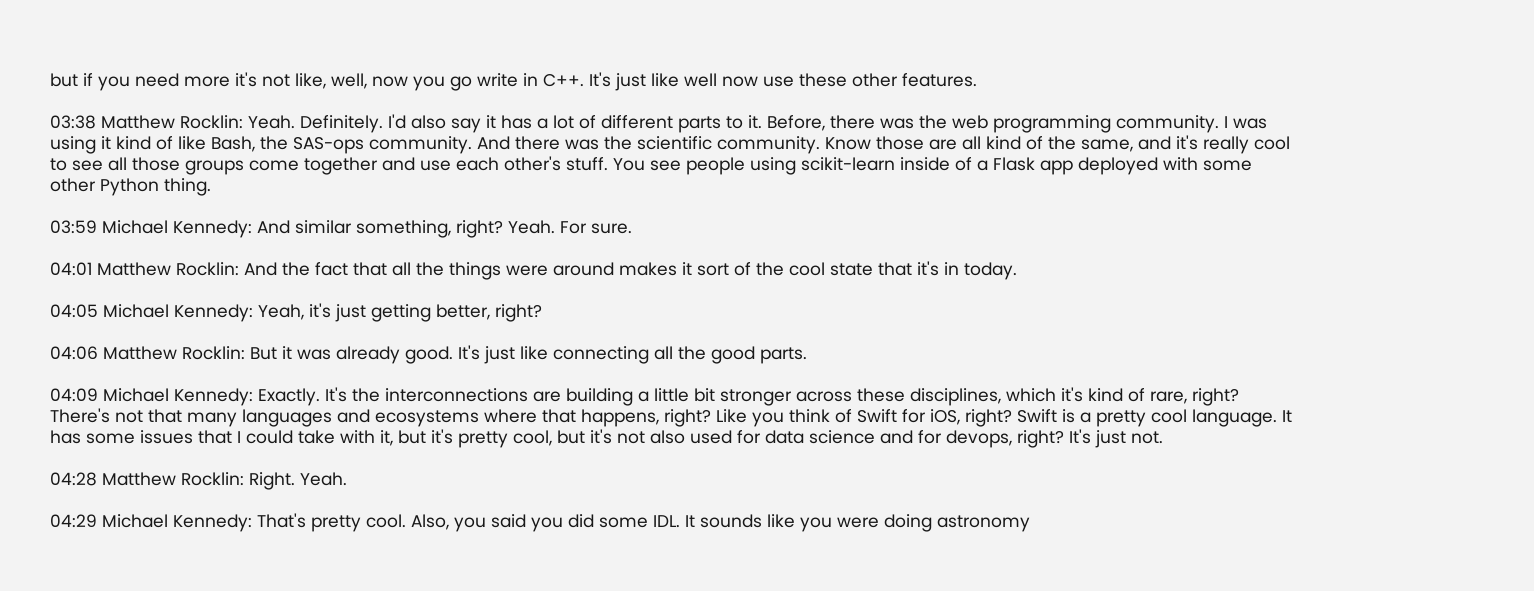but if you need more it's not like, well, now you go write in C++. It's just like well now use these other features.

03:38 Matthew Rocklin: Yeah. Definitely. I'd also say it has a lot of different parts to it. Before, there was the web programming community. I was using it kind of like Bash, the SAS-ops community. And there was the scientific community. Know those are all kind of the same, and it's really cool to see all those groups come together and use each other's stuff. You see people using scikit-learn inside of a Flask app deployed with some other Python thing.

03:59 Michael Kennedy: And similar something, right? Yeah. For sure.

04:01 Matthew Rocklin: And the fact that all the things were around makes it sort of the cool state that it's in today.

04:05 Michael Kennedy: Yeah, it's just getting better, right?

04:06 Matthew Rocklin: But it was already good. It's just like connecting all the good parts.

04:09 Michael Kennedy: Exactly. It's the interconnections are building a little bit stronger across these disciplines, which it's kind of rare, right? There's not that many languages and ecosystems where that happens, right? Like you think of Swift for iOS, right? Swift is a pretty cool language. It has some issues that I could take with it, but it's pretty cool, but it's not also used for data science and for devops, right? It's just not.

04:28 Matthew Rocklin: Right. Yeah.

04:29 Michael Kennedy: That's pretty cool. Also, you said you did some IDL. It sounds like you were doing astronomy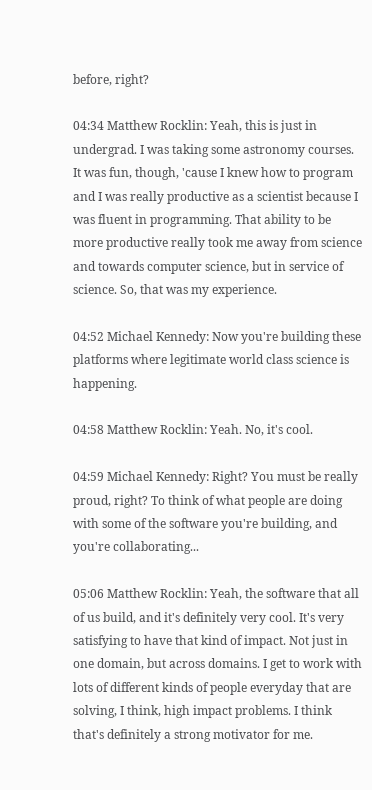before, right?

04:34 Matthew Rocklin: Yeah, this is just in undergrad. I was taking some astronomy courses. It was fun, though, 'cause I knew how to program and I was really productive as a scientist because I was fluent in programming. That ability to be more productive really took me away from science and towards computer science, but in service of science. So, that was my experience.

04:52 Michael Kennedy: Now you're building these platforms where legitimate world class science is happening.

04:58 Matthew Rocklin: Yeah. No, it's cool.

04:59 Michael Kennedy: Right? You must be really proud, right? To think of what people are doing with some of the software you're building, and you're collaborating...

05:06 Matthew Rocklin: Yeah, the software that all of us build, and it's definitely very cool. It's very satisfying to have that kind of impact. Not just in one domain, but across domains. I get to work with lots of different kinds of people everyday that are solving, I think, high impact problems. I think that's definitely a strong motivator for me.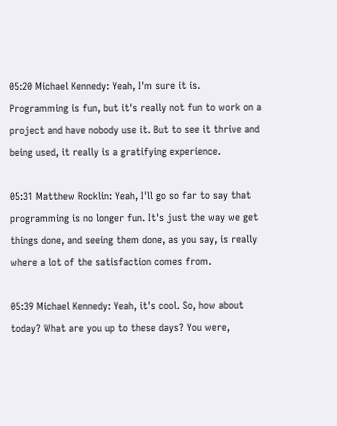05:20 Michael Kennedy: Yeah, I'm sure it is. Programming is fun, but it's really not fun to work on a project and have nobody use it. But to see it thrive and being used, it really is a gratifying experience.

05:31 Matthew Rocklin: Yeah, I'll go so far to say that programming is no longer fun. It's just the way we get things done, and seeing them done, as you say, is really where a lot of the satisfaction comes from.

05:39 Michael Kennedy: Yeah, it's cool. So, how about today? What are you up to these days? You were,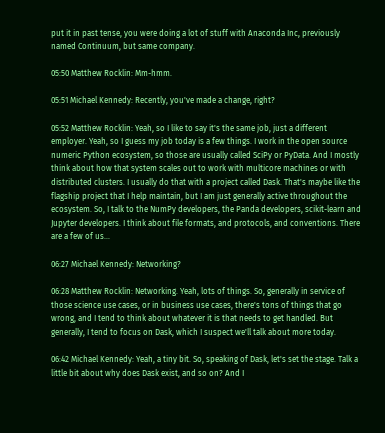put it in past tense, you were doing a lot of stuff with Anaconda Inc, previously named Continuum, but same company.

05:50 Matthew Rocklin: Mm-hmm.

05:51 Michael Kennedy: Recently, you've made a change, right?

05:52 Matthew Rocklin: Yeah, so I like to say it's the same job, just a different employer. Yeah, so I guess my job today is a few things. I work in the open source numeric Python ecosystem, so those are usually called SciPy or PyData. And I mostly think about how that system scales out to work with multicore machines or with distributed clusters. I usually do that with a project called Dask. That's maybe like the flagship project that I help maintain, but I am just generally active throughout the ecosystem. So, I talk to the NumPy developers, the Panda developers, scikit-learn and Jupyter developers. I think about file formats, and protocols, and conventions. There are a few of us...

06:27 Michael Kennedy: Networking?

06:28 Matthew Rocklin: Networking. Yeah, lots of things. So, generally in service of those science use cases, or in business use cases, there's tons of things that go wrong, and I tend to think about whatever it is that needs to get handled. But generally, I tend to focus on Dask, which I suspect we'll talk about more today.

06:42 Michael Kennedy: Yeah, a tiny bit. So, speaking of Dask, let's set the stage. Talk a little bit about why does Dask exist, and so on? And I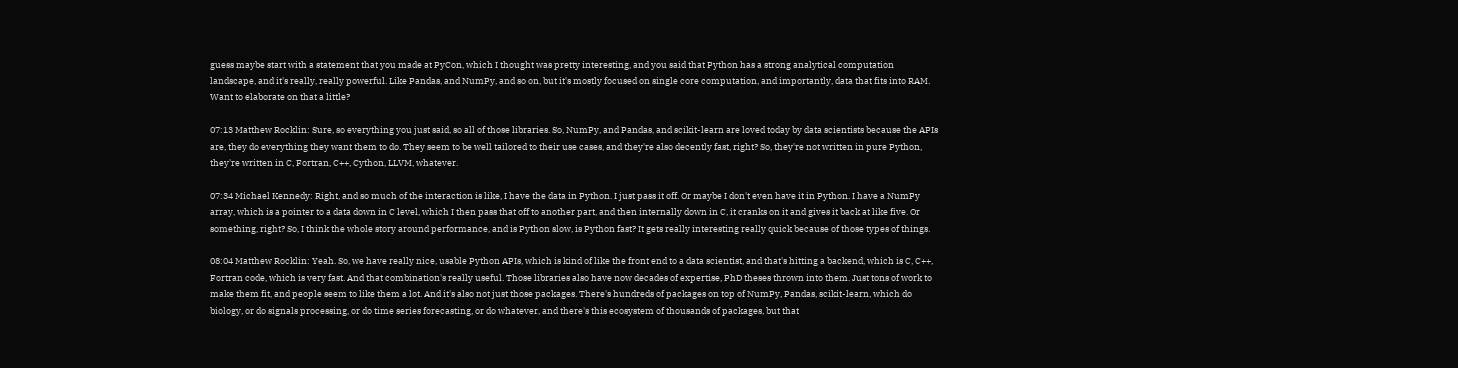guess maybe start with a statement that you made at PyCon, which I thought was pretty interesting, and you said that Python has a strong analytical computation landscape, and it's really, really powerful. Like Pandas, and NumPy, and so on, but it's mostly focused on single core computation, and importantly, data that fits into RAM. Want to elaborate on that a little?

07:13 Matthew Rocklin: Sure, so everything you just said, so all of those libraries. So, NumPy, and Pandas, and scikit-learn are loved today by data scientists because the APIs are, they do everything they want them to do. They seem to be well tailored to their use cases, and they're also decently fast, right? So, they're not written in pure Python, they're written in C, Fortran, C++, Cython, LLVM, whatever.

07:34 Michael Kennedy: Right, and so much of the interaction is like, I have the data in Python. I just pass it off. Or maybe I don't even have it in Python. I have a NumPy array, which is a pointer to a data down in C level, which I then pass that off to another part, and then internally down in C, it cranks on it and gives it back at like five. Or something, right? So, I think the whole story around performance, and is Python slow, is Python fast? It gets really interesting really quick because of those types of things.

08:04 Matthew Rocklin: Yeah. So, we have really nice, usable Python APIs, which is kind of like the front end to a data scientist, and that's hitting a backend, which is C, C++, Fortran code, which is very fast. And that combination's really useful. Those libraries also have now decades of expertise, PhD theses thrown into them. Just tons of work to make them fit, and people seem to like them a lot. And it's also not just those packages. There's hundreds of packages on top of NumPy, Pandas, scikit-learn, which do biology, or do signals processing, or do time series forecasting, or do whatever, and there's this ecosystem of thousands of packages, but that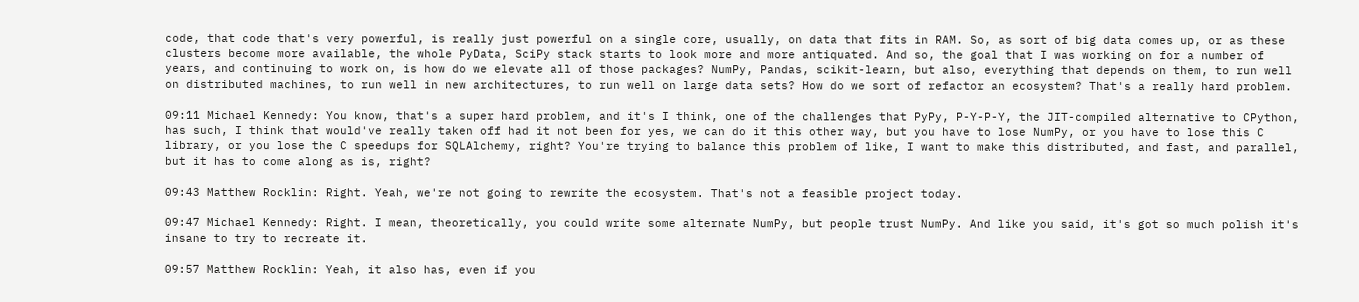code, that code that's very powerful, is really just powerful on a single core, usually, on data that fits in RAM. So, as sort of big data comes up, or as these clusters become more available, the whole PyData, SciPy stack starts to look more and more antiquated. And so, the goal that I was working on for a number of years, and continuing to work on, is how do we elevate all of those packages? NumPy, Pandas, scikit-learn, but also, everything that depends on them, to run well on distributed machines, to run well in new architectures, to run well on large data sets? How do we sort of refactor an ecosystem? That's a really hard problem.

09:11 Michael Kennedy: You know, that's a super hard problem, and it's I think, one of the challenges that PyPy, P-Y-P-Y, the JIT-compiled alternative to CPython, has such, I think that would've really taken off had it not been for yes, we can do it this other way, but you have to lose NumPy, or you have to lose this C library, or you lose the C speedups for SQLAlchemy, right? You're trying to balance this problem of like, I want to make this distributed, and fast, and parallel, but it has to come along as is, right?

09:43 Matthew Rocklin: Right. Yeah, we're not going to rewrite the ecosystem. That's not a feasible project today.

09:47 Michael Kennedy: Right. I mean, theoretically, you could write some alternate NumPy, but people trust NumPy. And like you said, it's got so much polish it's insane to try to recreate it.

09:57 Matthew Rocklin: Yeah, it also has, even if you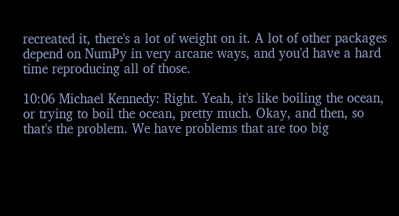recreated it, there's a lot of weight on it. A lot of other packages depend on NumPy in very arcane ways, and you'd have a hard time reproducing all of those.

10:06 Michael Kennedy: Right. Yeah, it's like boiling the ocean, or trying to boil the ocean, pretty much. Okay, and then, so that's the problem. We have problems that are too big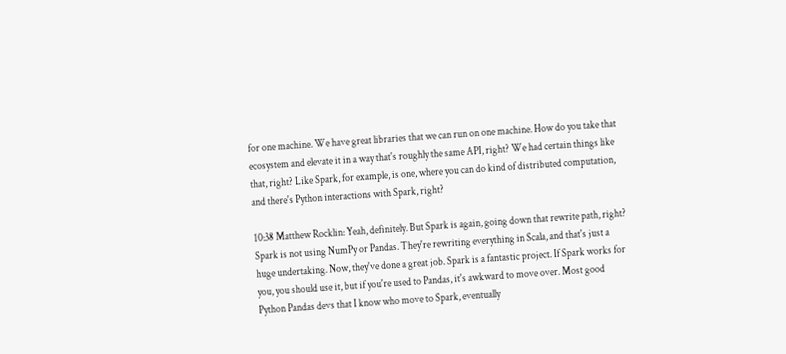for one machine. We have great libraries that we can run on one machine. How do you take that ecosystem and elevate it in a way that's roughly the same API, right? We had certain things like that, right? Like Spark, for example, is one, where you can do kind of distributed computation, and there's Python interactions with Spark, right?

10:38 Matthew Rocklin: Yeah, definitely. But Spark is again, going down that rewrite path, right? Spark is not using NumPy or Pandas. They're rewriting everything in Scala, and that's just a huge undertaking. Now, they've done a great job. Spark is a fantastic project. If Spark works for you, you should use it, but if you're used to Pandas, it's awkward to move over. Most good Python Pandas devs that I know who move to Spark, eventually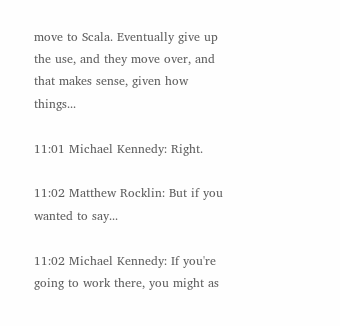move to Scala. Eventually give up the use, and they move over, and that makes sense, given how things...

11:01 Michael Kennedy: Right.

11:02 Matthew Rocklin: But if you wanted to say...

11:02 Michael Kennedy: If you're going to work there, you might as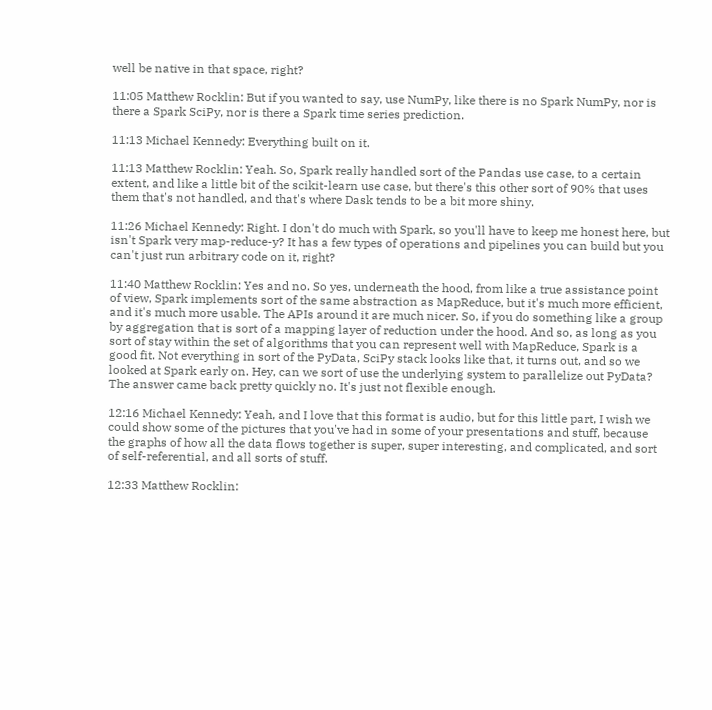well be native in that space, right?

11:05 Matthew Rocklin: But if you wanted to say, use NumPy, like there is no Spark NumPy, nor is there a Spark SciPy, nor is there a Spark time series prediction.

11:13 Michael Kennedy: Everything built on it.

11:13 Matthew Rocklin: Yeah. So, Spark really handled sort of the Pandas use case, to a certain extent, and like a little bit of the scikit-learn use case, but there's this other sort of 90% that uses them that's not handled, and that's where Dask tends to be a bit more shiny.

11:26 Michael Kennedy: Right. I don't do much with Spark, so you'll have to keep me honest here, but isn't Spark very map-reduce-y? It has a few types of operations and pipelines you can build but you can't just run arbitrary code on it, right?

11:40 Matthew Rocklin: Yes and no. So yes, underneath the hood, from like a true assistance point of view, Spark implements sort of the same abstraction as MapReduce, but it's much more efficient, and it's much more usable. The APIs around it are much nicer. So, if you do something like a group by aggregation that is sort of a mapping layer of reduction under the hood. And so, as long as you sort of stay within the set of algorithms that you can represent well with MapReduce, Spark is a good fit. Not everything in sort of the PyData, SciPy stack looks like that, it turns out, and so we looked at Spark early on. Hey, can we sort of use the underlying system to parallelize out PyData? The answer came back pretty quickly no. It's just not flexible enough.

12:16 Michael Kennedy: Yeah, and I love that this format is audio, but for this little part, I wish we could show some of the pictures that you've had in some of your presentations and stuff, because the graphs of how all the data flows together is super, super interesting, and complicated, and sort of self-referential, and all sorts of stuff.

12:33 Matthew Rocklin: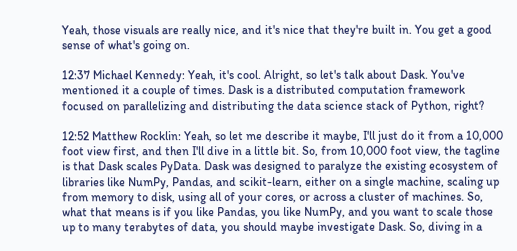Yeah, those visuals are really nice, and it's nice that they're built in. You get a good sense of what's going on.

12:37 Michael Kennedy: Yeah, it's cool. Alright, so let's talk about Dask. You've mentioned it a couple of times. Dask is a distributed computation framework focused on parallelizing and distributing the data science stack of Python, right?

12:52 Matthew Rocklin: Yeah, so let me describe it maybe, I'll just do it from a 10,000 foot view first, and then I'll dive in a little bit. So, from 10,000 foot view, the tagline is that Dask scales PyData. Dask was designed to paralyze the existing ecosystem of libraries like NumPy, Pandas, and scikit-learn, either on a single machine, scaling up from memory to disk, using all of your cores, or across a cluster of machines. So, what that means is if you like Pandas, you like NumPy, and you want to scale those up to many terabytes of data, you should maybe investigate Dask. So, diving in a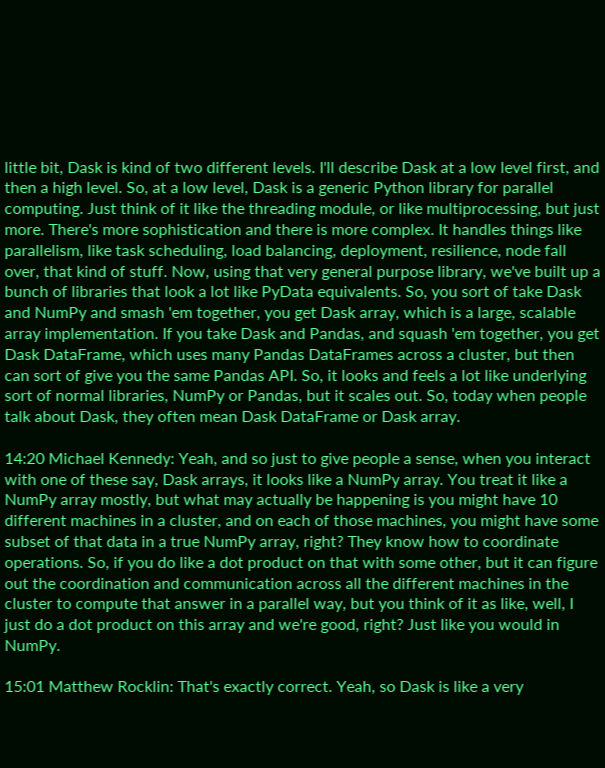little bit, Dask is kind of two different levels. I'll describe Dask at a low level first, and then a high level. So, at a low level, Dask is a generic Python library for parallel computing. Just think of it like the threading module, or like multiprocessing, but just more. There's more sophistication and there is more complex. It handles things like parallelism, like task scheduling, load balancing, deployment, resilience, node fall over, that kind of stuff. Now, using that very general purpose library, we've built up a bunch of libraries that look a lot like PyData equivalents. So, you sort of take Dask and NumPy and smash 'em together, you get Dask array, which is a large, scalable array implementation. If you take Dask and Pandas, and squash 'em together, you get Dask DataFrame, which uses many Pandas DataFrames across a cluster, but then can sort of give you the same Pandas API. So, it looks and feels a lot like underlying sort of normal libraries, NumPy or Pandas, but it scales out. So, today when people talk about Dask, they often mean Dask DataFrame or Dask array.

14:20 Michael Kennedy: Yeah, and so just to give people a sense, when you interact with one of these say, Dask arrays, it looks like a NumPy array. You treat it like a NumPy array mostly, but what may actually be happening is you might have 10 different machines in a cluster, and on each of those machines, you might have some subset of that data in a true NumPy array, right? They know how to coordinate operations. So, if you do like a dot product on that with some other, but it can figure out the coordination and communication across all the different machines in the cluster to compute that answer in a parallel way, but you think of it as like, well, I just do a dot product on this array and we're good, right? Just like you would in NumPy.

15:01 Matthew Rocklin: That's exactly correct. Yeah, so Dask is like a very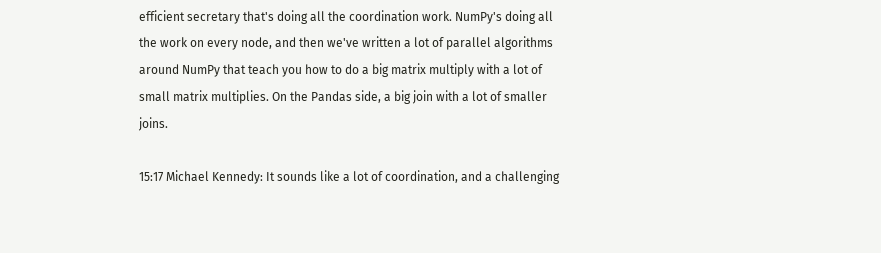efficient secretary that's doing all the coordination work. NumPy's doing all the work on every node, and then we've written a lot of parallel algorithms around NumPy that teach you how to do a big matrix multiply with a lot of small matrix multiplies. On the Pandas side, a big join with a lot of smaller joins.

15:17 Michael Kennedy: It sounds like a lot of coordination, and a challenging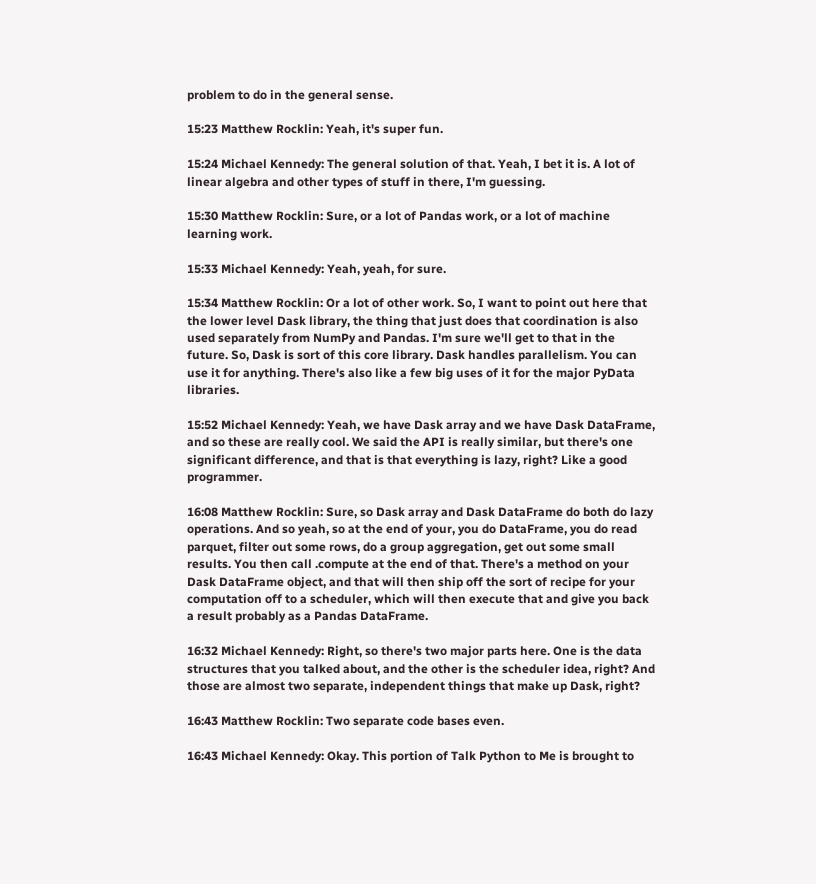problem to do in the general sense.

15:23 Matthew Rocklin: Yeah, it's super fun.

15:24 Michael Kennedy: The general solution of that. Yeah, I bet it is. A lot of linear algebra and other types of stuff in there, I'm guessing.

15:30 Matthew Rocklin: Sure, or a lot of Pandas work, or a lot of machine learning work.

15:33 Michael Kennedy: Yeah, yeah, for sure.

15:34 Matthew Rocklin: Or a lot of other work. So, I want to point out here that the lower level Dask library, the thing that just does that coordination is also used separately from NumPy and Pandas. I'm sure we'll get to that in the future. So, Dask is sort of this core library. Dask handles parallelism. You can use it for anything. There's also like a few big uses of it for the major PyData libraries.

15:52 Michael Kennedy: Yeah, we have Dask array and we have Dask DataFrame, and so these are really cool. We said the API is really similar, but there's one significant difference, and that is that everything is lazy, right? Like a good programmer.

16:08 Matthew Rocklin: Sure, so Dask array and Dask DataFrame do both do lazy operations. And so yeah, so at the end of your, you do DataFrame, you do read parquet, filter out some rows, do a group aggregation, get out some small results. You then call .compute at the end of that. There's a method on your Dask DataFrame object, and that will then ship off the sort of recipe for your computation off to a scheduler, which will then execute that and give you back a result probably as a Pandas DataFrame.

16:32 Michael Kennedy: Right, so there's two major parts here. One is the data structures that you talked about, and the other is the scheduler idea, right? And those are almost two separate, independent things that make up Dask, right?

16:43 Matthew Rocklin: Two separate code bases even.

16:43 Michael Kennedy: Okay. This portion of Talk Python to Me is brought to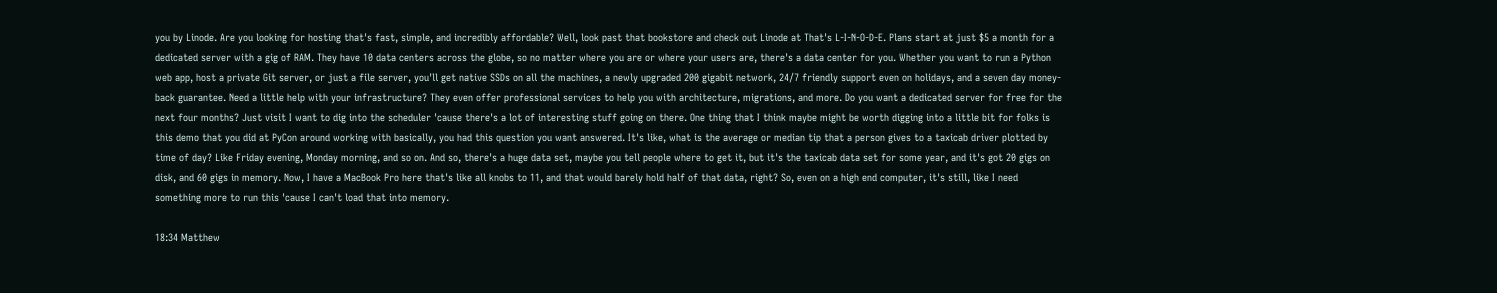you by Linode. Are you looking for hosting that's fast, simple, and incredibly affordable? Well, look past that bookstore and check out Linode at That's L-I-N-O-D-E. Plans start at just $5 a month for a dedicated server with a gig of RAM. They have 10 data centers across the globe, so no matter where you are or where your users are, there's a data center for you. Whether you want to run a Python web app, host a private Git server, or just a file server, you'll get native SSDs on all the machines, a newly upgraded 200 gigabit network, 24/7 friendly support even on holidays, and a seven day money-back guarantee. Need a little help with your infrastructure? They even offer professional services to help you with architecture, migrations, and more. Do you want a dedicated server for free for the next four months? Just visit I want to dig into the scheduler 'cause there's a lot of interesting stuff going on there. One thing that I think maybe might be worth digging into a little bit for folks is this demo that you did at PyCon around working with basically, you had this question you want answered. It's like, what is the average or median tip that a person gives to a taxicab driver plotted by time of day? Like Friday evening, Monday morning, and so on. And so, there's a huge data set, maybe you tell people where to get it, but it's the taxicab data set for some year, and it's got 20 gigs on disk, and 60 gigs in memory. Now, I have a MacBook Pro here that's like all knobs to 11, and that would barely hold half of that data, right? So, even on a high end computer, it's still, like I need something more to run this 'cause I can't load that into memory.

18:34 Matthew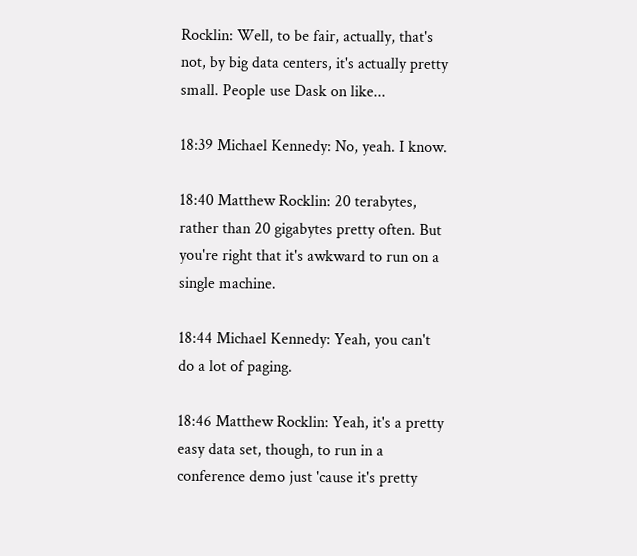Rocklin: Well, to be fair, actually, that's not, by big data centers, it's actually pretty small. People use Dask on like...

18:39 Michael Kennedy: No, yeah. I know.

18:40 Matthew Rocklin: 20 terabytes, rather than 20 gigabytes pretty often. But you're right that it's awkward to run on a single machine.

18:44 Michael Kennedy: Yeah, you can't do a lot of paging.

18:46 Matthew Rocklin: Yeah, it's a pretty easy data set, though, to run in a conference demo just 'cause it's pretty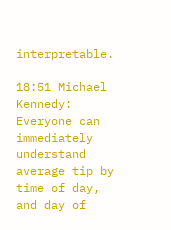interpretable.

18:51 Michael Kennedy: Everyone can immediately understand average tip by time of day, and day of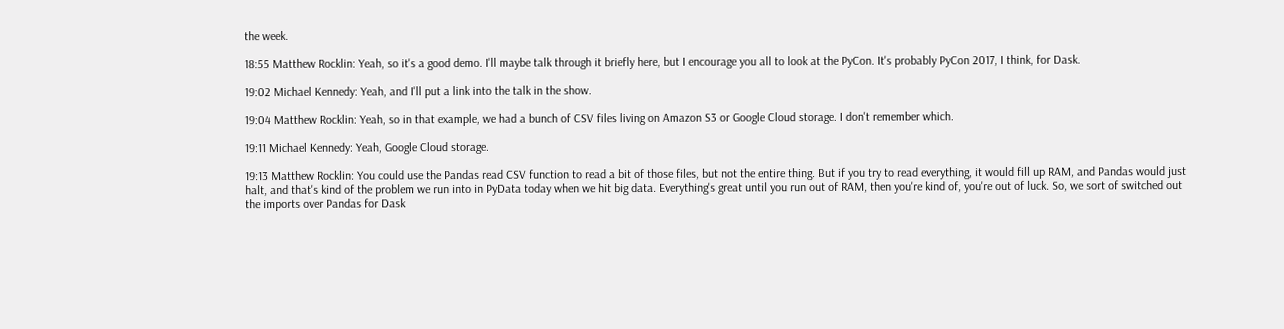the week.

18:55 Matthew Rocklin: Yeah, so it's a good demo. I'll maybe talk through it briefly here, but I encourage you all to look at the PyCon. It's probably PyCon 2017, I think, for Dask.

19:02 Michael Kennedy: Yeah, and I'll put a link into the talk in the show.

19:04 Matthew Rocklin: Yeah, so in that example, we had a bunch of CSV files living on Amazon S3 or Google Cloud storage. I don't remember which.

19:11 Michael Kennedy: Yeah, Google Cloud storage.

19:13 Matthew Rocklin: You could use the Pandas read CSV function to read a bit of those files, but not the entire thing. But if you try to read everything, it would fill up RAM, and Pandas would just halt, and that's kind of the problem we run into in PyData today when we hit big data. Everything's great until you run out of RAM, then you're kind of, you're out of luck. So, we sort of switched out the imports over Pandas for Dask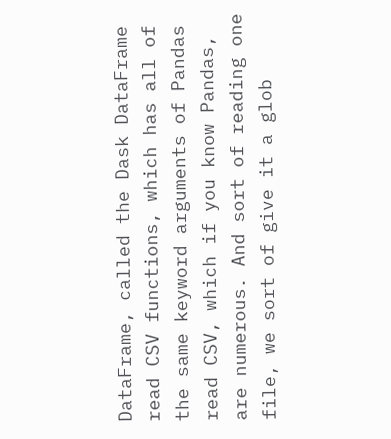DataFrame, called the Dask DataFrame read CSV functions, which has all of the same keyword arguments of Pandas read CSV, which if you know Pandas, are numerous. And sort of reading one file, we sort of give it a glob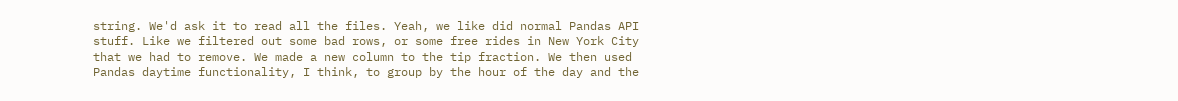string. We'd ask it to read all the files. Yeah, we like did normal Pandas API stuff. Like we filtered out some bad rows, or some free rides in New York City that we had to remove. We made a new column to the tip fraction. We then used Pandas daytime functionality, I think, to group by the hour of the day and the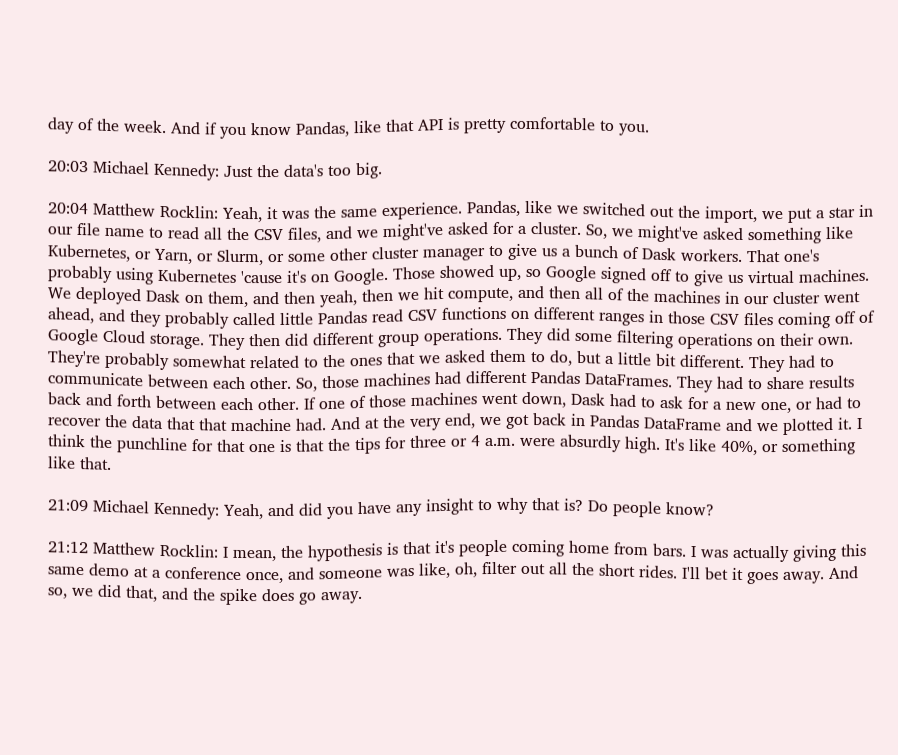day of the week. And if you know Pandas, like that API is pretty comfortable to you.

20:03 Michael Kennedy: Just the data's too big.

20:04 Matthew Rocklin: Yeah, it was the same experience. Pandas, like we switched out the import, we put a star in our file name to read all the CSV files, and we might've asked for a cluster. So, we might've asked something like Kubernetes, or Yarn, or Slurm, or some other cluster manager to give us a bunch of Dask workers. That one's probably using Kubernetes 'cause it's on Google. Those showed up, so Google signed off to give us virtual machines. We deployed Dask on them, and then yeah, then we hit compute, and then all of the machines in our cluster went ahead, and they probably called little Pandas read CSV functions on different ranges in those CSV files coming off of Google Cloud storage. They then did different group operations. They did some filtering operations on their own. They're probably somewhat related to the ones that we asked them to do, but a little bit different. They had to communicate between each other. So, those machines had different Pandas DataFrames. They had to share results back and forth between each other. If one of those machines went down, Dask had to ask for a new one, or had to recover the data that that machine had. And at the very end, we got back in Pandas DataFrame and we plotted it. I think the punchline for that one is that the tips for three or 4 a.m. were absurdly high. It's like 40%, or something like that.

21:09 Michael Kennedy: Yeah, and did you have any insight to why that is? Do people know?

21:12 Matthew Rocklin: I mean, the hypothesis is that it's people coming home from bars. I was actually giving this same demo at a conference once, and someone was like, oh, filter out all the short rides. I'll bet it goes away. And so, we did that, and the spike does go away.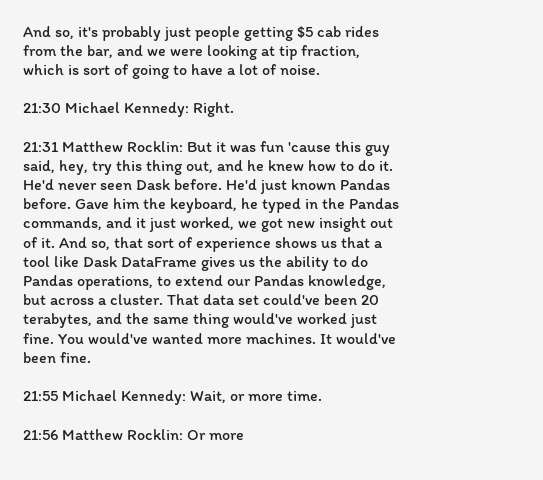And so, it's probably just people getting $5 cab rides from the bar, and we were looking at tip fraction, which is sort of going to have a lot of noise.

21:30 Michael Kennedy: Right.

21:31 Matthew Rocklin: But it was fun 'cause this guy said, hey, try this thing out, and he knew how to do it. He'd never seen Dask before. He'd just known Pandas before. Gave him the keyboard, he typed in the Pandas commands, and it just worked, we got new insight out of it. And so, that sort of experience shows us that a tool like Dask DataFrame gives us the ability to do Pandas operations, to extend our Pandas knowledge, but across a cluster. That data set could've been 20 terabytes, and the same thing would've worked just fine. You would've wanted more machines. It would've been fine.

21:55 Michael Kennedy: Wait, or more time.

21:56 Matthew Rocklin: Or more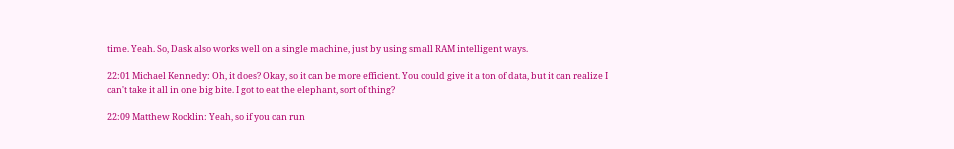time. Yeah. So, Dask also works well on a single machine, just by using small RAM intelligent ways.

22:01 Michael Kennedy: Oh, it does? Okay, so it can be more efficient. You could give it a ton of data, but it can realize I can't take it all in one big bite. I got to eat the elephant, sort of thing?

22:09 Matthew Rocklin: Yeah, so if you can run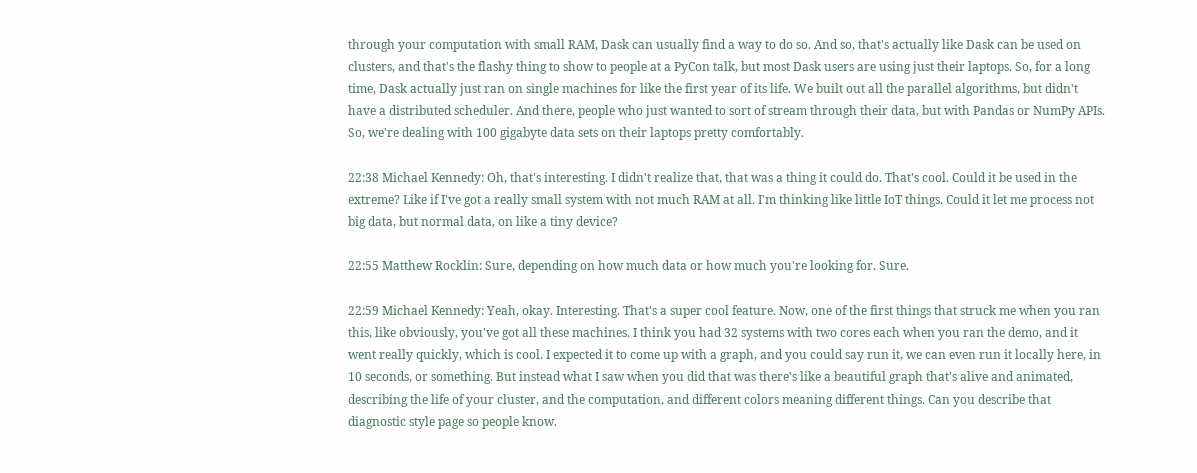through your computation with small RAM, Dask can usually find a way to do so. And so, that's actually like Dask can be used on clusters, and that's the flashy thing to show to people at a PyCon talk, but most Dask users are using just their laptops. So, for a long time, Dask actually just ran on single machines for like the first year of its life. We built out all the parallel algorithms, but didn't have a distributed scheduler. And there, people who just wanted to sort of stream through their data, but with Pandas or NumPy APIs. So, we're dealing with 100 gigabyte data sets on their laptops pretty comfortably.

22:38 Michael Kennedy: Oh, that's interesting. I didn't realize that, that was a thing it could do. That's cool. Could it be used in the extreme? Like if I've got a really small system with not much RAM at all. I'm thinking like little IoT things. Could it let me process not big data, but normal data, on like a tiny device?

22:55 Matthew Rocklin: Sure, depending on how much data or how much you're looking for. Sure.

22:59 Michael Kennedy: Yeah, okay. Interesting. That's a super cool feature. Now, one of the first things that struck me when you ran this, like obviously, you've got all these machines. I think you had 32 systems with two cores each when you ran the demo, and it went really quickly, which is cool. I expected it to come up with a graph, and you could say run it, we can even run it locally here, in 10 seconds, or something. But instead what I saw when you did that was there's like a beautiful graph that's alive and animated, describing the life of your cluster, and the computation, and different colors meaning different things. Can you describe that diagnostic style page so people know.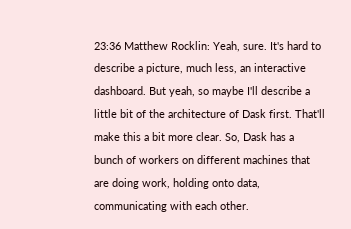23:36 Matthew Rocklin: Yeah, sure. It's hard to describe a picture, much less, an interactive dashboard. But yeah, so maybe I'll describe a little bit of the architecture of Dask first. That'll make this a bit more clear. So, Dask has a bunch of workers on different machines that are doing work, holding onto data, communicating with each other.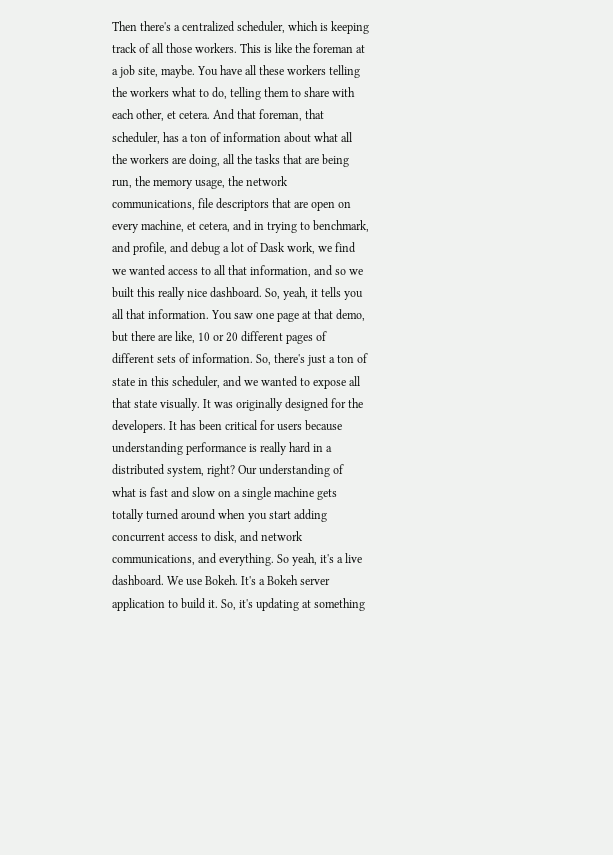Then there's a centralized scheduler, which is keeping track of all those workers. This is like the foreman at a job site, maybe. You have all these workers telling the workers what to do, telling them to share with each other, et cetera. And that foreman, that scheduler, has a ton of information about what all the workers are doing, all the tasks that are being run, the memory usage, the network communications, file descriptors that are open on every machine, et cetera, and in trying to benchmark, and profile, and debug a lot of Dask work, we find we wanted access to all that information, and so we built this really nice dashboard. So, yeah, it tells you all that information. You saw one page at that demo, but there are like, 10 or 20 different pages of different sets of information. So, there's just a ton of state in this scheduler, and we wanted to expose all that state visually. It was originally designed for the developers. It has been critical for users because understanding performance is really hard in a distributed system, right? Our understanding of what is fast and slow on a single machine gets totally turned around when you start adding concurrent access to disk, and network communications, and everything. So yeah, it's a live dashboard. We use Bokeh. It's a Bokeh server application to build it. So, it's updating at something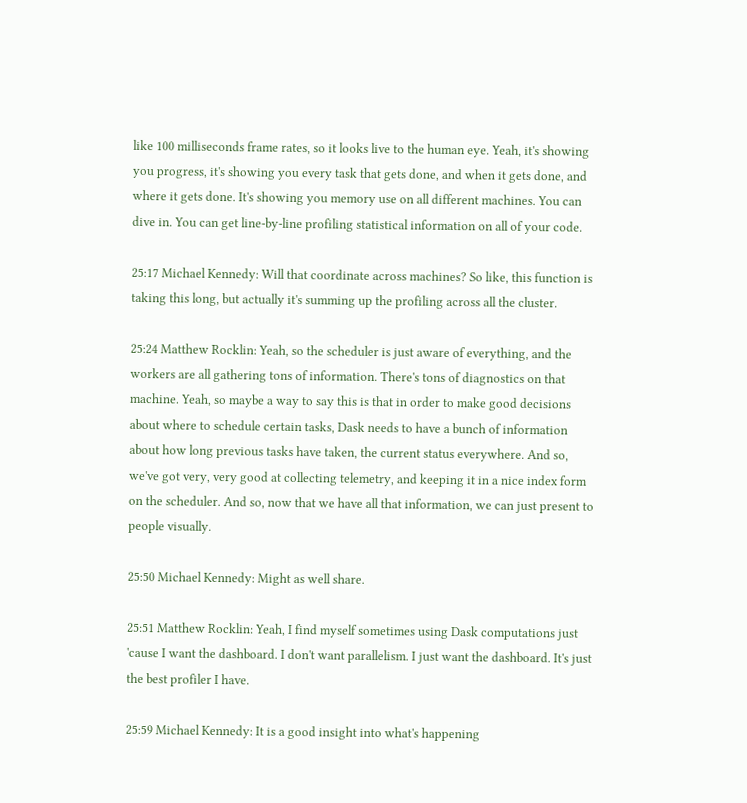like 100 milliseconds frame rates, so it looks live to the human eye. Yeah, it's showing you progress, it's showing you every task that gets done, and when it gets done, and where it gets done. It's showing you memory use on all different machines. You can dive in. You can get line-by-line profiling statistical information on all of your code.

25:17 Michael Kennedy: Will that coordinate across machines? So like, this function is taking this long, but actually it's summing up the profiling across all the cluster.

25:24 Matthew Rocklin: Yeah, so the scheduler is just aware of everything, and the workers are all gathering tons of information. There's tons of diagnostics on that machine. Yeah, so maybe a way to say this is that in order to make good decisions about where to schedule certain tasks, Dask needs to have a bunch of information about how long previous tasks have taken, the current status everywhere. And so, we've got very, very good at collecting telemetry, and keeping it in a nice index form on the scheduler. And so, now that we have all that information, we can just present to people visually.

25:50 Michael Kennedy: Might as well share.

25:51 Matthew Rocklin: Yeah, I find myself sometimes using Dask computations just 'cause I want the dashboard. I don't want parallelism. I just want the dashboard. It's just the best profiler I have.

25:59 Michael Kennedy: It is a good insight into what's happening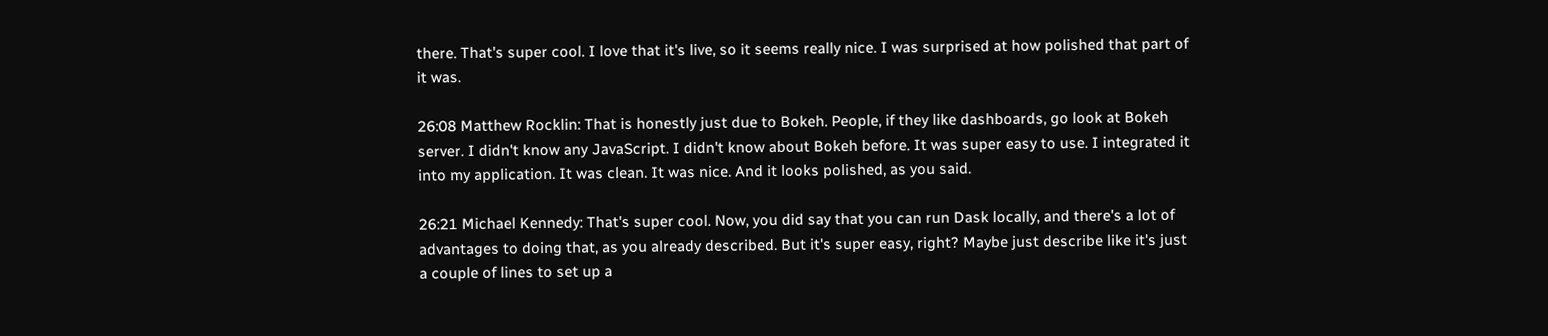there. That's super cool. I love that it's live, so it seems really nice. I was surprised at how polished that part of it was.

26:08 Matthew Rocklin: That is honestly just due to Bokeh. People, if they like dashboards, go look at Bokeh server. I didn't know any JavaScript. I didn't know about Bokeh before. It was super easy to use. I integrated it into my application. It was clean. It was nice. And it looks polished, as you said.

26:21 Michael Kennedy: That's super cool. Now, you did say that you can run Dask locally, and there's a lot of advantages to doing that, as you already described. But it's super easy, right? Maybe just describe like it's just a couple of lines to set up a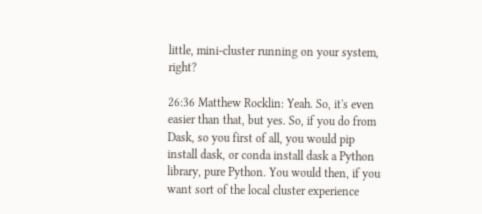little, mini-cluster running on your system, right?

26:36 Matthew Rocklin: Yeah. So, it's even easier than that, but yes. So, if you do from Dask, so you first of all, you would pip install dask, or conda install dask a Python library, pure Python. You would then, if you want sort of the local cluster experience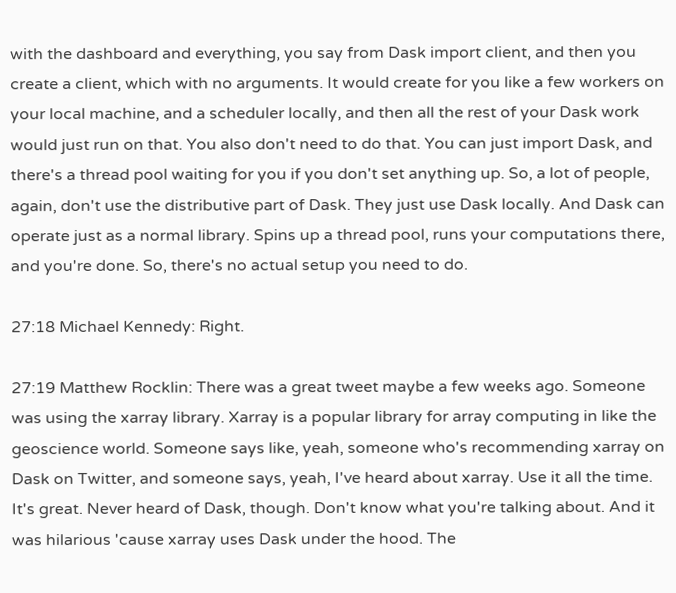with the dashboard and everything, you say from Dask import client, and then you create a client, which with no arguments. It would create for you like a few workers on your local machine, and a scheduler locally, and then all the rest of your Dask work would just run on that. You also don't need to do that. You can just import Dask, and there's a thread pool waiting for you if you don't set anything up. So, a lot of people, again, don't use the distributive part of Dask. They just use Dask locally. And Dask can operate just as a normal library. Spins up a thread pool, runs your computations there, and you're done. So, there's no actual setup you need to do.

27:18 Michael Kennedy: Right.

27:19 Matthew Rocklin: There was a great tweet maybe a few weeks ago. Someone was using the xarray library. Xarray is a popular library for array computing in like the geoscience world. Someone says like, yeah, someone who's recommending xarray on Dask on Twitter, and someone says, yeah, I've heard about xarray. Use it all the time. It's great. Never heard of Dask, though. Don't know what you're talking about. And it was hilarious 'cause xarray uses Dask under the hood. The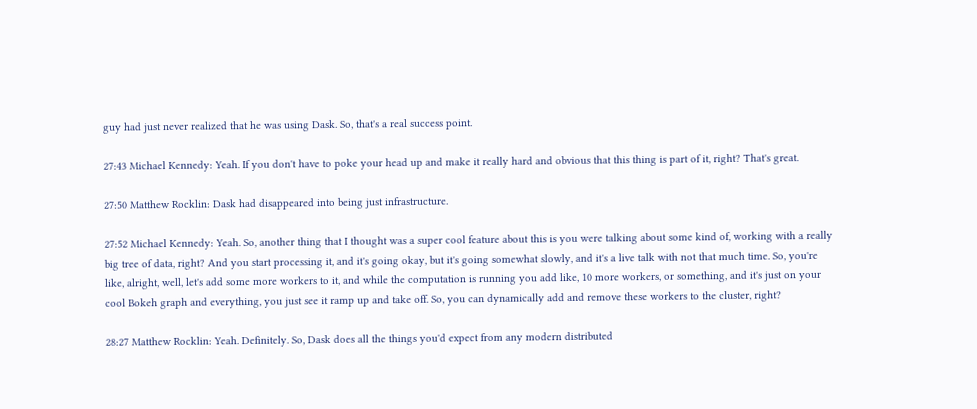guy had just never realized that he was using Dask. So, that's a real success point.

27:43 Michael Kennedy: Yeah. If you don't have to poke your head up and make it really hard and obvious that this thing is part of it, right? That's great.

27:50 Matthew Rocklin: Dask had disappeared into being just infrastructure.

27:52 Michael Kennedy: Yeah. So, another thing that I thought was a super cool feature about this is you were talking about some kind of, working with a really big tree of data, right? And you start processing it, and it's going okay, but it's going somewhat slowly, and it's a live talk with not that much time. So, you're like, alright, well, let's add some more workers to it, and while the computation is running you add like, 10 more workers, or something, and it's just on your cool Bokeh graph and everything, you just see it ramp up and take off. So, you can dynamically add and remove these workers to the cluster, right?

28:27 Matthew Rocklin: Yeah. Definitely. So, Dask does all the things you'd expect from any modern distributed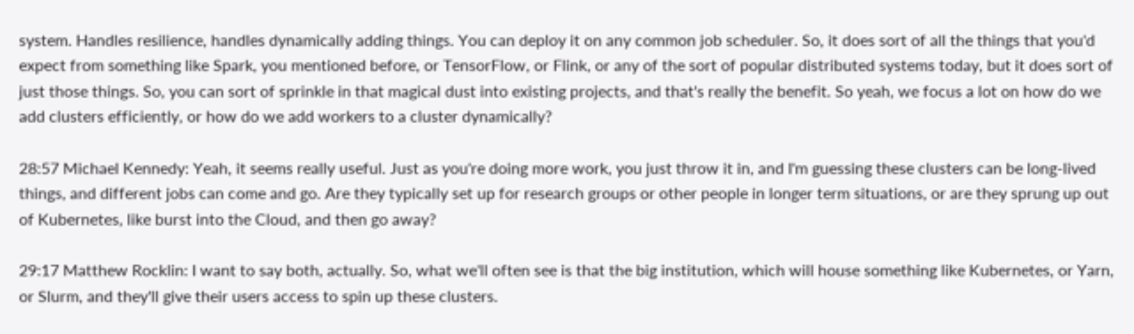system. Handles resilience, handles dynamically adding things. You can deploy it on any common job scheduler. So, it does sort of all the things that you'd expect from something like Spark, you mentioned before, or TensorFlow, or Flink, or any of the sort of popular distributed systems today, but it does sort of just those things. So, you can sort of sprinkle in that magical dust into existing projects, and that's really the benefit. So yeah, we focus a lot on how do we add clusters efficiently, or how do we add workers to a cluster dynamically?

28:57 Michael Kennedy: Yeah, it seems really useful. Just as you're doing more work, you just throw it in, and I'm guessing these clusters can be long-lived things, and different jobs can come and go. Are they typically set up for research groups or other people in longer term situations, or are they sprung up out of Kubernetes, like burst into the Cloud, and then go away?

29:17 Matthew Rocklin: I want to say both, actually. So, what we'll often see is that the big institution, which will house something like Kubernetes, or Yarn, or Slurm, and they'll give their users access to spin up these clusters.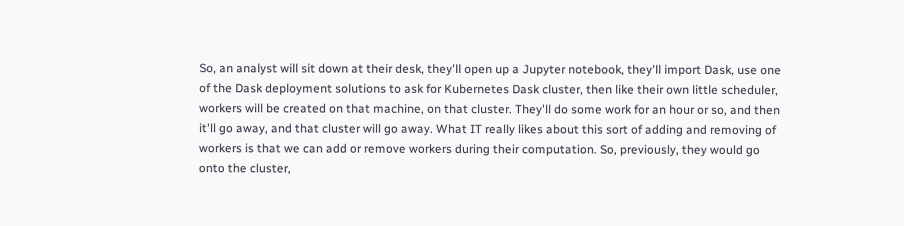So, an analyst will sit down at their desk, they'll open up a Jupyter notebook, they'll import Dask, use one of the Dask deployment solutions to ask for Kubernetes Dask cluster, then like their own little scheduler, workers will be created on that machine, on that cluster. They'll do some work for an hour or so, and then it'll go away, and that cluster will go away. What IT really likes about this sort of adding and removing of workers is that we can add or remove workers during their computation. So, previously, they would go onto the cluster,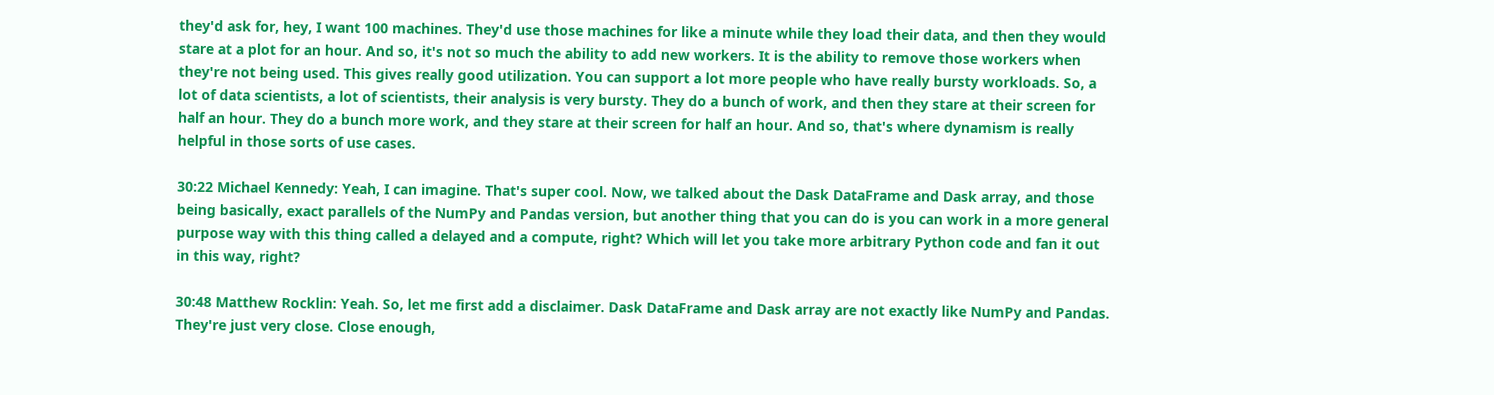they'd ask for, hey, I want 100 machines. They'd use those machines for like a minute while they load their data, and then they would stare at a plot for an hour. And so, it's not so much the ability to add new workers. It is the ability to remove those workers when they're not being used. This gives really good utilization. You can support a lot more people who have really bursty workloads. So, a lot of data scientists, a lot of scientists, their analysis is very bursty. They do a bunch of work, and then they stare at their screen for half an hour. They do a bunch more work, and they stare at their screen for half an hour. And so, that's where dynamism is really helpful in those sorts of use cases.

30:22 Michael Kennedy: Yeah, I can imagine. That's super cool. Now, we talked about the Dask DataFrame and Dask array, and those being basically, exact parallels of the NumPy and Pandas version, but another thing that you can do is you can work in a more general purpose way with this thing called a delayed and a compute, right? Which will let you take more arbitrary Python code and fan it out in this way, right?

30:48 Matthew Rocklin: Yeah. So, let me first add a disclaimer. Dask DataFrame and Dask array are not exactly like NumPy and Pandas. They're just very close. Close enough,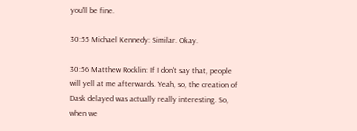you'll be fine.

30:55 Michael Kennedy: Similar. Okay.

30:56 Matthew Rocklin: If I don't say that, people will yell at me afterwards. Yeah, so, the creation of Dask delayed was actually really interesting. So, when we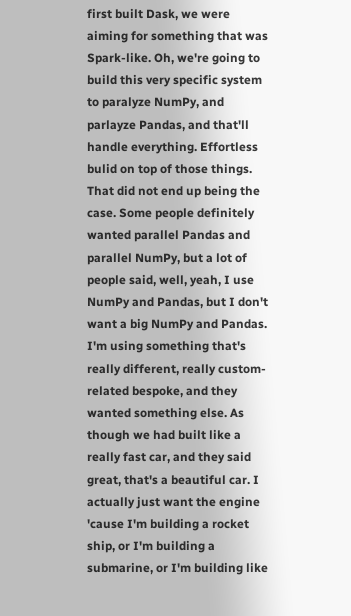first built Dask, we were aiming for something that was Spark-like. Oh, we're going to build this very specific system to paralyze NumPy, and parlayze Pandas, and that'll handle everything. Effortless bulid on top of those things. That did not end up being the case. Some people definitely wanted parallel Pandas and parallel NumPy, but a lot of people said, well, yeah, I use NumPy and Pandas, but I don't want a big NumPy and Pandas. I'm using something that's really different, really custom-related bespoke, and they wanted something else. As though we had built like a really fast car, and they said great, that's a beautiful car. I actually just want the engine 'cause I'm building a rocket ship, or I'm building a submarine, or I'm building like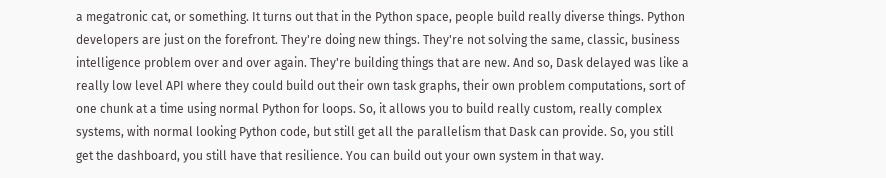a megatronic cat, or something. It turns out that in the Python space, people build really diverse things. Python developers are just on the forefront. They're doing new things. They're not solving the same, classic, business intelligence problem over and over again. They're building things that are new. And so, Dask delayed was like a really low level API where they could build out their own task graphs, their own problem computations, sort of one chunk at a time using normal Python for loops. So, it allows you to build really custom, really complex systems, with normal looking Python code, but still get all the parallelism that Dask can provide. So, you still get the dashboard, you still have that resilience. You can build out your own system in that way.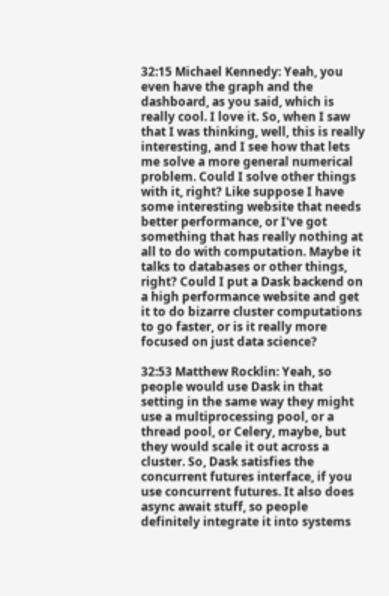32:15 Michael Kennedy: Yeah, you even have the graph and the dashboard, as you said, which is really cool. I love it. So, when I saw that I was thinking, well, this is really interesting, and I see how that lets me solve a more general numerical problem. Could I solve other things with it, right? Like suppose I have some interesting website that needs better performance, or I've got something that has really nothing at all to do with computation. Maybe it talks to databases or other things, right? Could I put a Dask backend on a high performance website and get it to do bizarre cluster computations to go faster, or is it really more focused on just data science?

32:53 Matthew Rocklin: Yeah, so people would use Dask in that setting in the same way they might use a multiprocessing pool, or a thread pool, or Celery, maybe, but they would scale it out across a cluster. So, Dask satisfies the concurrent futures interface, if you use concurrent futures. It also does async await stuff, so people definitely integrate it into systems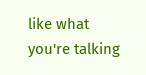like what you're talking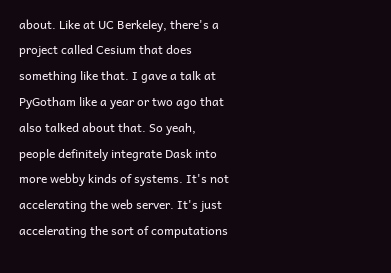about. Like at UC Berkeley, there's a project called Cesium that does something like that. I gave a talk at PyGotham like a year or two ago that also talked about that. So yeah, people definitely integrate Dask into more webby kinds of systems. It's not accelerating the web server. It's just accelerating the sort of computations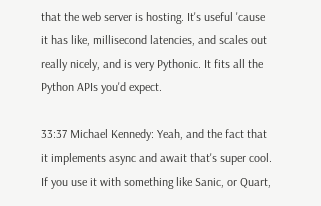that the web server is hosting. It's useful 'cause it has like, millisecond latencies, and scales out really nicely, and is very Pythonic. It fits all the Python APIs you'd expect.

33:37 Michael Kennedy: Yeah, and the fact that it implements async and await that's super cool. If you use it with something like Sanic, or Quart,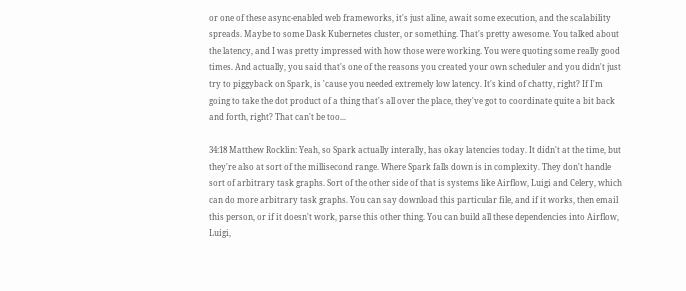or one of these async-enabled web frameworks, it's just aline, await some execution, and the scalability spreads. Maybe to some Dask Kubernetes cluster, or something. That's pretty awesome. You talked about the latency, and I was pretty impressed with how those were working. You were quoting some really good times. And actually, you said that's one of the reasons you created your own scheduler and you didn't just try to piggyback on Spark, is 'cause you needed extremely low latency. It's kind of chatty, right? If I'm going to take the dot product of a thing that's all over the place, they've got to coordinate quite a bit back and forth, right? That can't be too...

34:18 Matthew Rocklin: Yeah, so Spark actually interally, has okay latencies today. It didn't at the time, but they're also at sort of the millisecond range. Where Spark falls down is in complexity. They don't handle sort of arbitrary task graphs. Sort of the other side of that is systems like Airflow, Luigi and Celery, which can do more arbitrary task graphs. You can say download this particular file, and if it works, then email this person, or if it doesn't work, parse this other thing. You can build all these dependencies into Airflow, Luigi,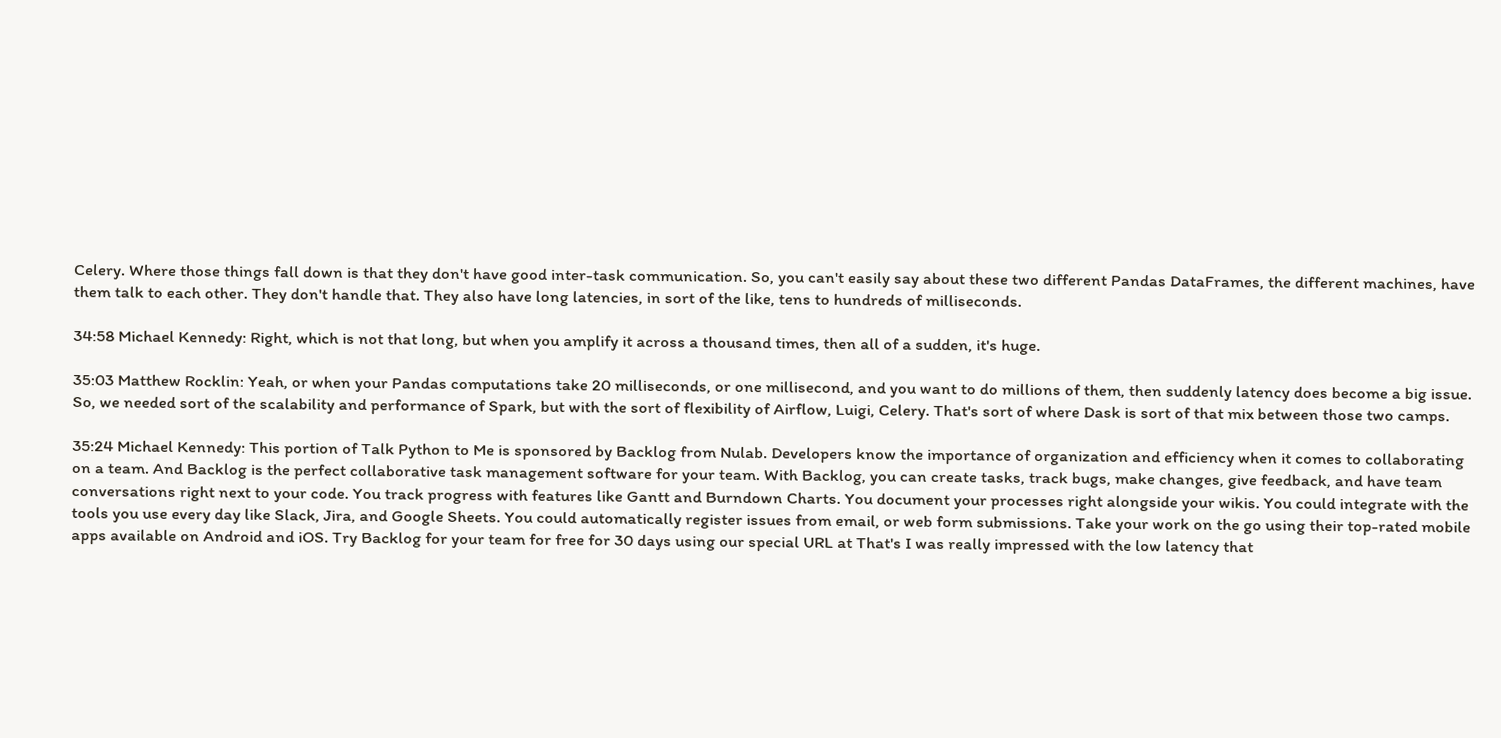Celery. Where those things fall down is that they don't have good inter-task communication. So, you can't easily say about these two different Pandas DataFrames, the different machines, have them talk to each other. They don't handle that. They also have long latencies, in sort of the like, tens to hundreds of milliseconds.

34:58 Michael Kennedy: Right, which is not that long, but when you amplify it across a thousand times, then all of a sudden, it's huge.

35:03 Matthew Rocklin: Yeah, or when your Pandas computations take 20 milliseconds, or one millisecond, and you want to do millions of them, then suddenly latency does become a big issue. So, we needed sort of the scalability and performance of Spark, but with the sort of flexibility of Airflow, Luigi, Celery. That's sort of where Dask is sort of that mix between those two camps.

35:24 Michael Kennedy: This portion of Talk Python to Me is sponsored by Backlog from Nulab. Developers know the importance of organization and efficiency when it comes to collaborating on a team. And Backlog is the perfect collaborative task management software for your team. With Backlog, you can create tasks, track bugs, make changes, give feedback, and have team conversations right next to your code. You track progress with features like Gantt and Burndown Charts. You document your processes right alongside your wikis. You could integrate with the tools you use every day like Slack, Jira, and Google Sheets. You could automatically register issues from email, or web form submissions. Take your work on the go using their top-rated mobile apps available on Android and iOS. Try Backlog for your team for free for 30 days using our special URL at That's I was really impressed with the low latency that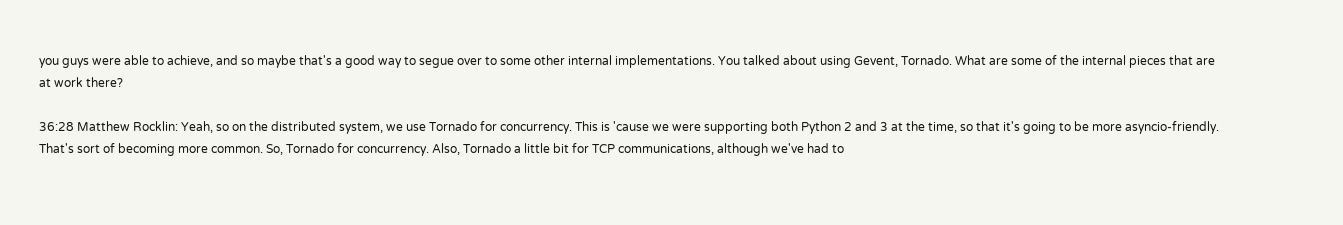you guys were able to achieve, and so maybe that's a good way to segue over to some other internal implementations. You talked about using Gevent, Tornado. What are some of the internal pieces that are at work there?

36:28 Matthew Rocklin: Yeah, so on the distributed system, we use Tornado for concurrency. This is 'cause we were supporting both Python 2 and 3 at the time, so that it's going to be more asyncio-friendly. That's sort of becoming more common. So, Tornado for concurrency. Also, Tornado a little bit for TCP communications, although we've had to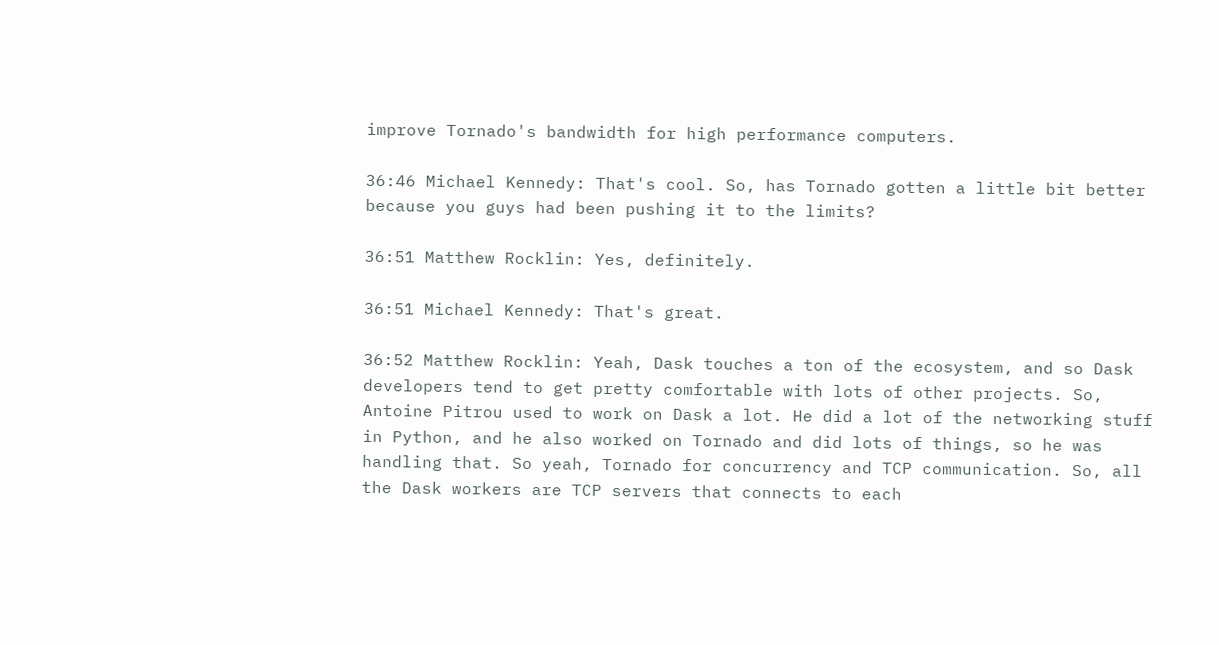improve Tornado's bandwidth for high performance computers.

36:46 Michael Kennedy: That's cool. So, has Tornado gotten a little bit better because you guys had been pushing it to the limits?

36:51 Matthew Rocklin: Yes, definitely.

36:51 Michael Kennedy: That's great.

36:52 Matthew Rocklin: Yeah, Dask touches a ton of the ecosystem, and so Dask developers tend to get pretty comfortable with lots of other projects. So, Antoine Pitrou used to work on Dask a lot. He did a lot of the networking stuff in Python, and he also worked on Tornado and did lots of things, so he was handling that. So yeah, Tornado for concurrency and TCP communication. So, all the Dask workers are TCP servers that connects to each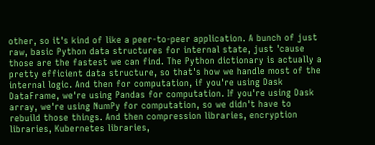other, so it's kind of like a peer-to-peer application. A bunch of just raw, basic Python data structures for internal state, just 'cause those are the fastest we can find. The Python dictionary is actually a pretty efficient data structure, so that's how we handle most of the internal logic. And then for computation, if you're using Dask DataFrame, we're using Pandas for computation. If you're using Dask array, we're using NumPy for computation, so we didn't have to rebuild those things. And then compression libraries, encryption libraries, Kubernetes libraries,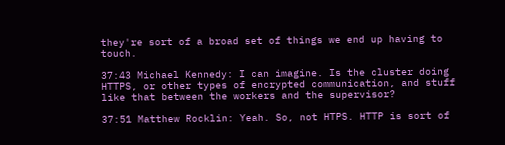they're sort of a broad set of things we end up having to touch.

37:43 Michael Kennedy: I can imagine. Is the cluster doing HTTPS, or other types of encrypted communication, and stuff like that between the workers and the supervisor?

37:51 Matthew Rocklin: Yeah. So, not HTPS. HTTP is sort of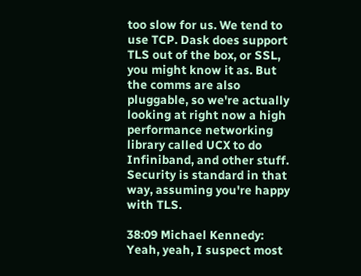too slow for us. We tend to use TCP. Dask does support TLS out of the box, or SSL, you might know it as. But the comms are also pluggable, so we're actually looking at right now a high performance networking library called UCX to do Infiniband, and other stuff. Security is standard in that way, assuming you're happy with TLS.

38:09 Michael Kennedy: Yeah, yeah, I suspect most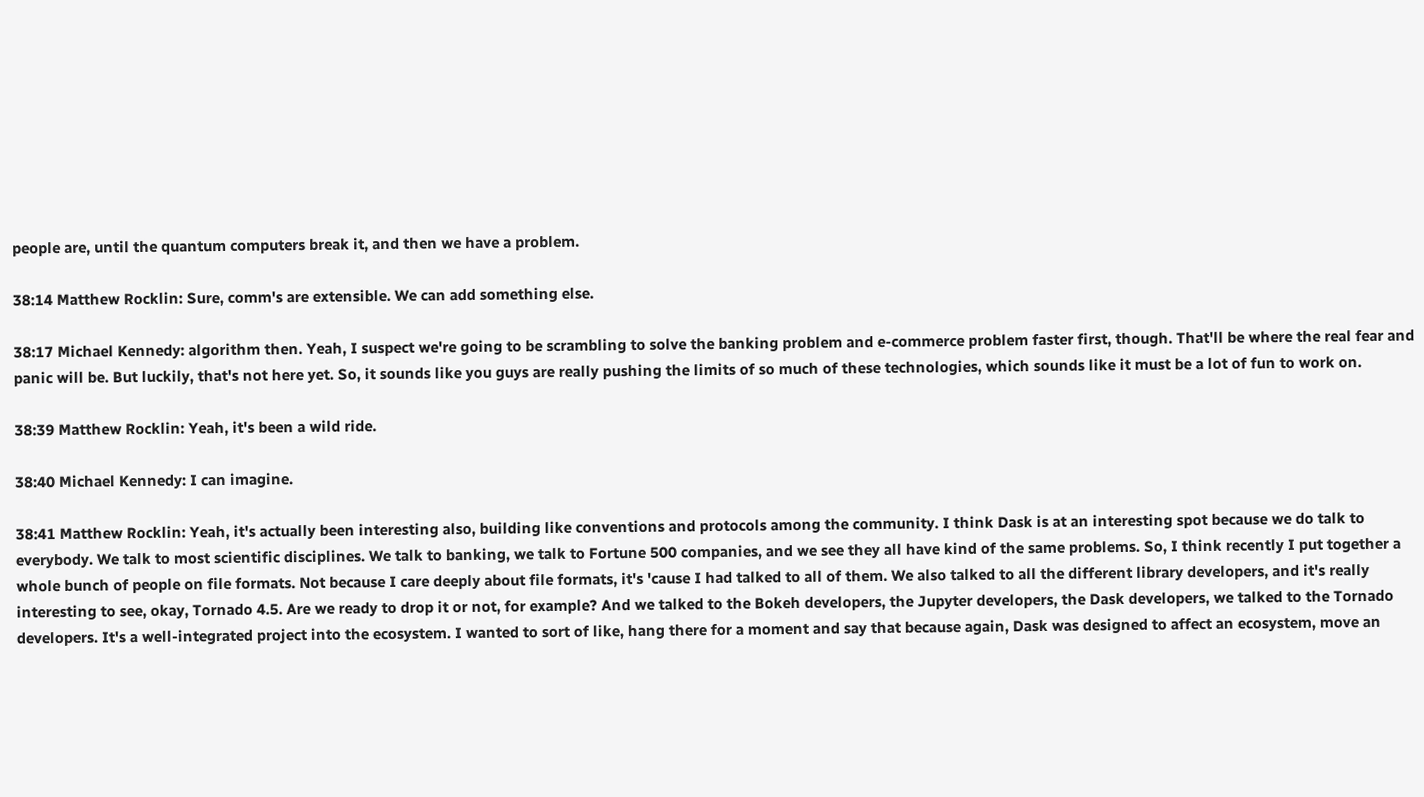people are, until the quantum computers break it, and then we have a problem.

38:14 Matthew Rocklin: Sure, comm's are extensible. We can add something else.

38:17 Michael Kennedy: algorithm then. Yeah, I suspect we're going to be scrambling to solve the banking problem and e-commerce problem faster first, though. That'll be where the real fear and panic will be. But luckily, that's not here yet. So, it sounds like you guys are really pushing the limits of so much of these technologies, which sounds like it must be a lot of fun to work on.

38:39 Matthew Rocklin: Yeah, it's been a wild ride.

38:40 Michael Kennedy: I can imagine.

38:41 Matthew Rocklin: Yeah, it's actually been interesting also, building like conventions and protocols among the community. I think Dask is at an interesting spot because we do talk to everybody. We talk to most scientific disciplines. We talk to banking, we talk to Fortune 500 companies, and we see they all have kind of the same problems. So, I think recently I put together a whole bunch of people on file formats. Not because I care deeply about file formats, it's 'cause I had talked to all of them. We also talked to all the different library developers, and it's really interesting to see, okay, Tornado 4.5. Are we ready to drop it or not, for example? And we talked to the Bokeh developers, the Jupyter developers, the Dask developers, we talked to the Tornado developers. It's a well-integrated project into the ecosystem. I wanted to sort of like, hang there for a moment and say that because again, Dask was designed to affect an ecosystem, move an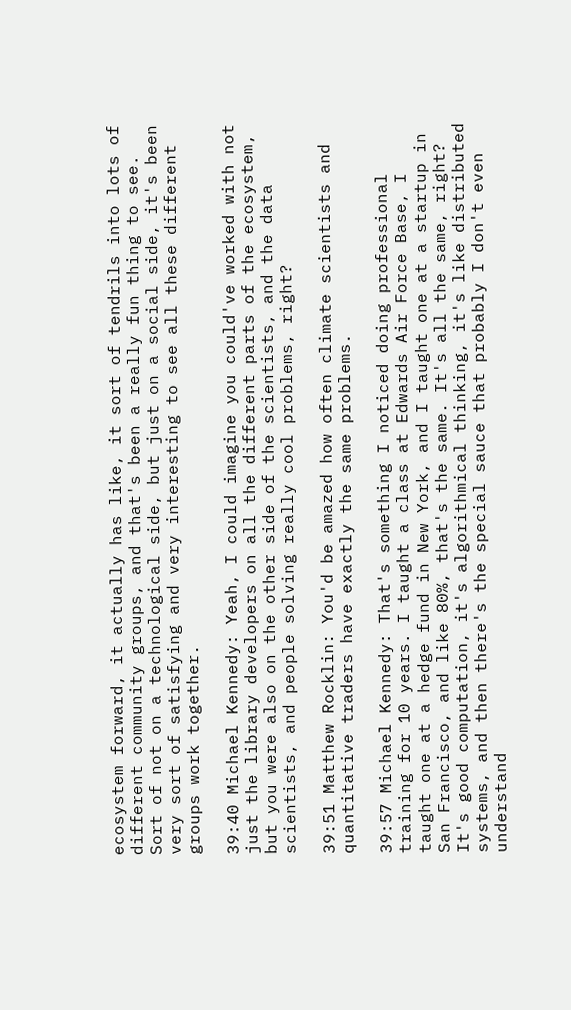ecosystem forward, it actually has like, it sort of tendrils into lots of different community groups, and that's been a really fun thing to see. Sort of not on a technological side, but just on a social side, it's been very sort of satisfying and very interesting to see all these different groups work together.

39:40 Michael Kennedy: Yeah, I could imagine you could've worked with not just the library developers on all the different parts of the ecosystem, but you were also on the other side of the scientists, and the data scientists, and people solving really cool problems, right?

39:51 Matthew Rocklin: You'd be amazed how often climate scientists and quantitative traders have exactly the same problems.

39:57 Michael Kennedy: That's something I noticed doing professional training for 10 years. I taught a class at Edwards Air Force Base, I taught one at a hedge fund in New York, and I taught one at a startup in San Francisco, and like 80%, that's the same. It's all the same, right? It's good computation, it's algorithmical thinking, it's like distributed systems, and then there's the special sauce that probably I don't even understand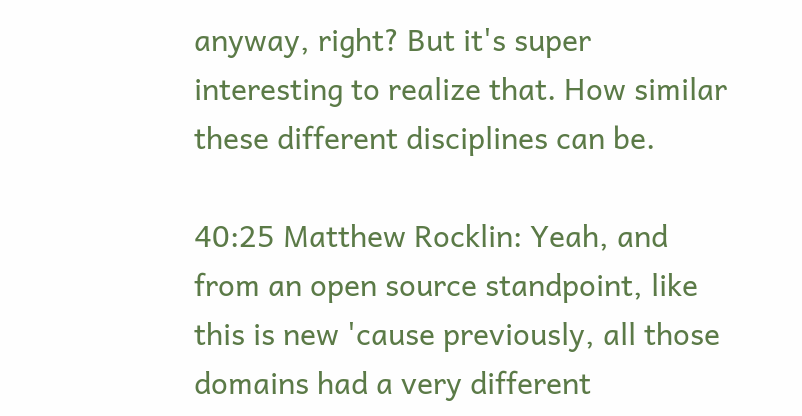anyway, right? But it's super interesting to realize that. How similar these different disciplines can be.

40:25 Matthew Rocklin: Yeah, and from an open source standpoint, like this is new 'cause previously, all those domains had a very different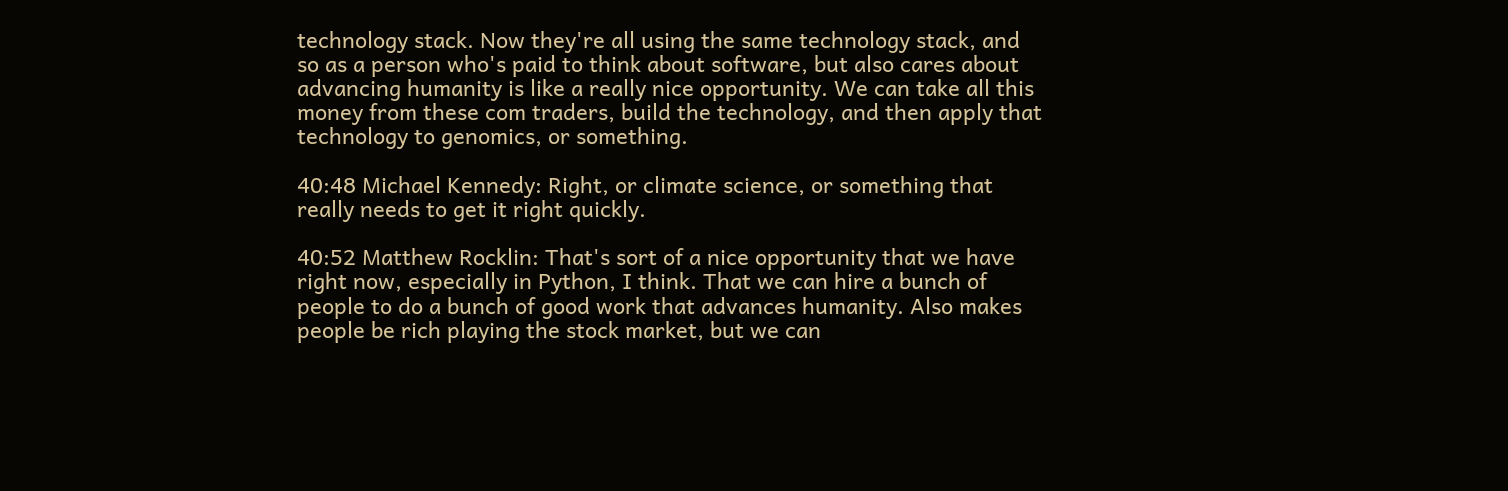technology stack. Now they're all using the same technology stack, and so as a person who's paid to think about software, but also cares about advancing humanity is like a really nice opportunity. We can take all this money from these com traders, build the technology, and then apply that technology to genomics, or something.

40:48 Michael Kennedy: Right, or climate science, or something that really needs to get it right quickly.

40:52 Matthew Rocklin: That's sort of a nice opportunity that we have right now, especially in Python, I think. That we can hire a bunch of people to do a bunch of good work that advances humanity. Also makes people be rich playing the stock market, but we can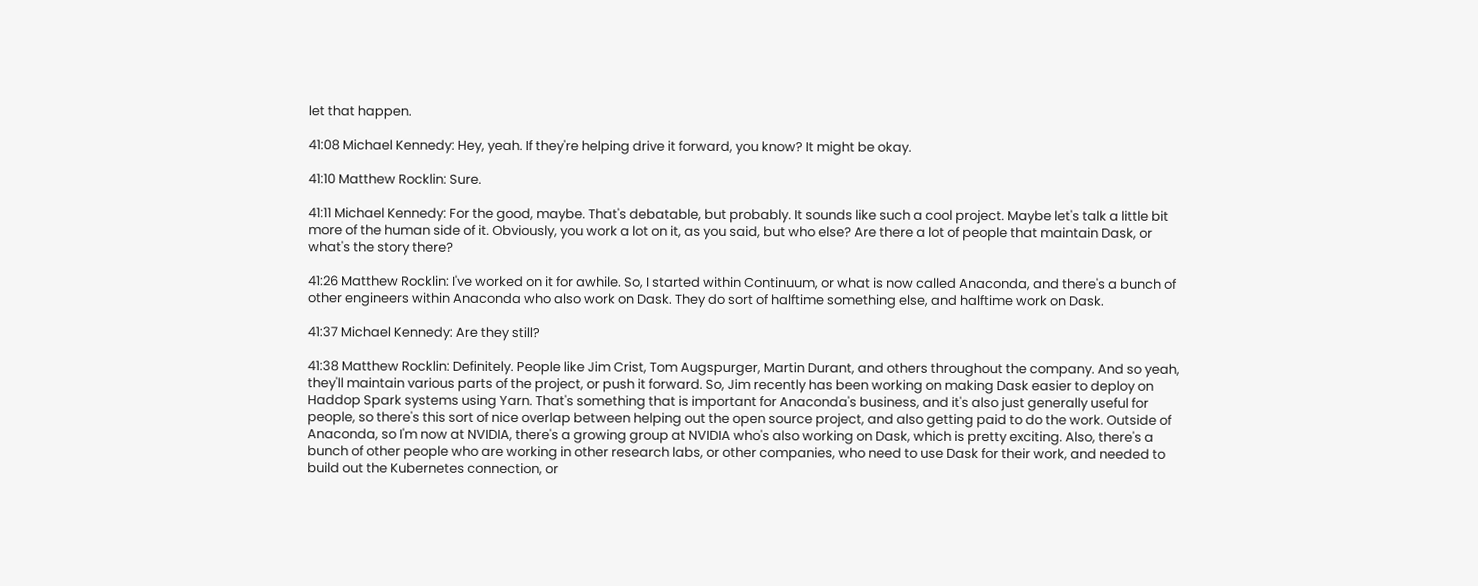let that happen.

41:08 Michael Kennedy: Hey, yeah. If they're helping drive it forward, you know? It might be okay.

41:10 Matthew Rocklin: Sure.

41:11 Michael Kennedy: For the good, maybe. That's debatable, but probably. It sounds like such a cool project. Maybe let's talk a little bit more of the human side of it. Obviously, you work a lot on it, as you said, but who else? Are there a lot of people that maintain Dask, or what's the story there?

41:26 Matthew Rocklin: I've worked on it for awhile. So, I started within Continuum, or what is now called Anaconda, and there's a bunch of other engineers within Anaconda who also work on Dask. They do sort of halftime something else, and halftime work on Dask.

41:37 Michael Kennedy: Are they still?

41:38 Matthew Rocklin: Definitely. People like Jim Crist, Tom Augspurger, Martin Durant, and others throughout the company. And so yeah, they'll maintain various parts of the project, or push it forward. So, Jim recently has been working on making Dask easier to deploy on Haddop Spark systems using Yarn. That's something that is important for Anaconda's business, and it's also just generally useful for people, so there's this sort of nice overlap between helping out the open source project, and also getting paid to do the work. Outside of Anaconda, so I'm now at NVIDIA, there's a growing group at NVIDIA who's also working on Dask, which is pretty exciting. Also, there's a bunch of other people who are working in other research labs, or other companies, who need to use Dask for their work, and needed to build out the Kubernetes connection, or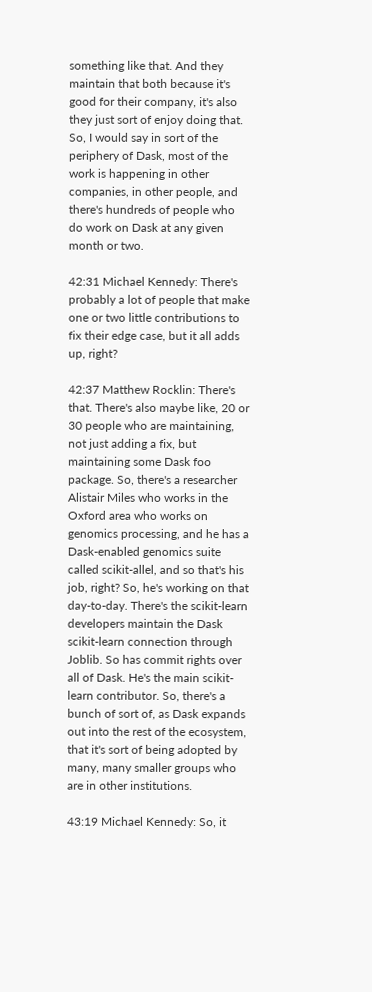something like that. And they maintain that both because it's good for their company, it's also they just sort of enjoy doing that. So, I would say in sort of the periphery of Dask, most of the work is happening in other companies, in other people, and there's hundreds of people who do work on Dask at any given month or two.

42:31 Michael Kennedy: There's probably a lot of people that make one or two little contributions to fix their edge case, but it all adds up, right?

42:37 Matthew Rocklin: There's that. There's also maybe like, 20 or 30 people who are maintaining, not just adding a fix, but maintaining some Dask foo package. So, there's a researcher Alistair Miles who works in the Oxford area who works on genomics processing, and he has a Dask-enabled genomics suite called scikit-allel, and so that's his job, right? So, he's working on that day-to-day. There's the scikit-learn developers maintain the Dask scikit-learn connection through Joblib. So has commit rights over all of Dask. He's the main scikit-learn contributor. So, there's a bunch of sort of, as Dask expands out into the rest of the ecosystem, that it's sort of being adopted by many, many smaller groups who are in other institutions.

43:19 Michael Kennedy: So, it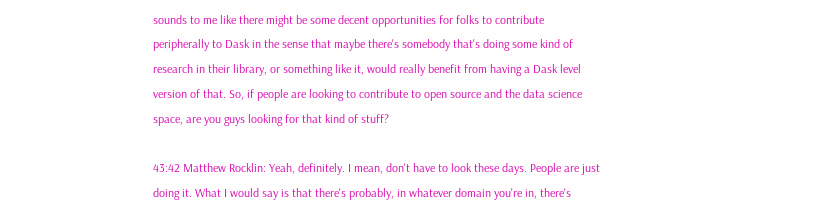sounds to me like there might be some decent opportunities for folks to contribute peripherally to Dask in the sense that maybe there's somebody that's doing some kind of research in their library, or something like it, would really benefit from having a Dask level version of that. So, if people are looking to contribute to open source and the data science space, are you guys looking for that kind of stuff?

43:42 Matthew Rocklin: Yeah, definitely. I mean, don't have to look these days. People are just doing it. What I would say is that there's probably, in whatever domain you're in, there's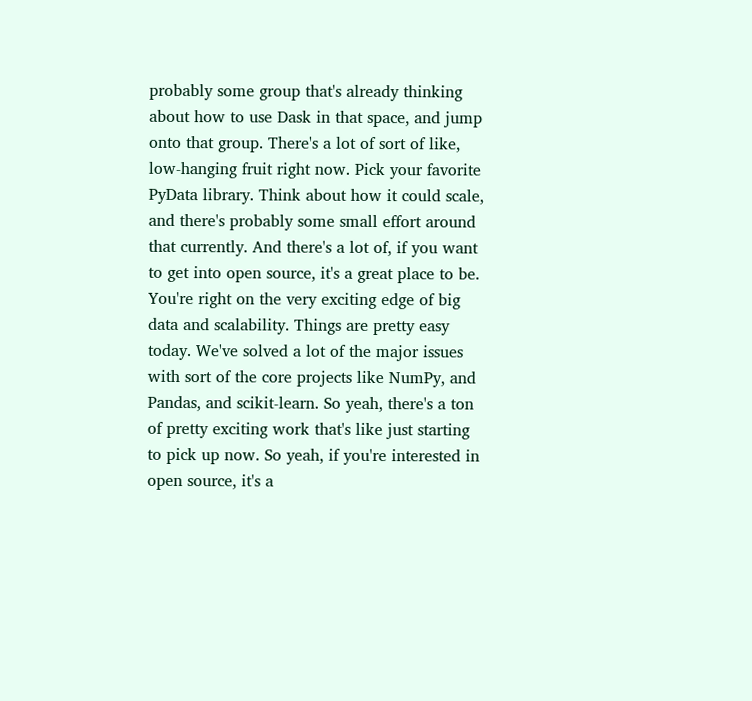probably some group that's already thinking about how to use Dask in that space, and jump onto that group. There's a lot of sort of like, low-hanging fruit right now. Pick your favorite PyData library. Think about how it could scale, and there's probably some small effort around that currently. And there's a lot of, if you want to get into open source, it's a great place to be. You're right on the very exciting edge of big data and scalability. Things are pretty easy today. We've solved a lot of the major issues with sort of the core projects like NumPy, and Pandas, and scikit-learn. So yeah, there's a ton of pretty exciting work that's like just starting to pick up now. So yeah, if you're interested in open source, it's a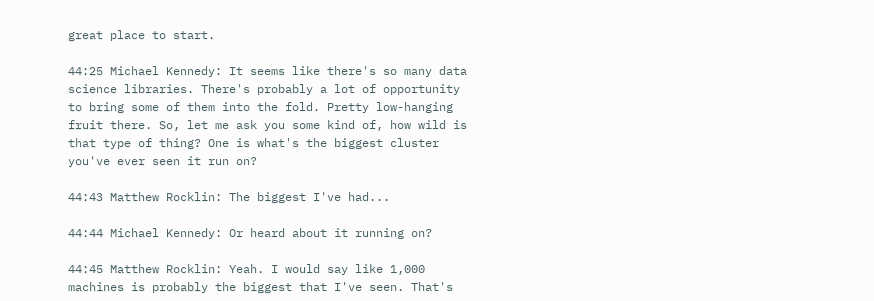great place to start.

44:25 Michael Kennedy: It seems like there's so many data science libraries. There's probably a lot of opportunity to bring some of them into the fold. Pretty low-hanging fruit there. So, let me ask you some kind of, how wild is that type of thing? One is what's the biggest cluster you've ever seen it run on?

44:43 Matthew Rocklin: The biggest I've had...

44:44 Michael Kennedy: Or heard about it running on?

44:45 Matthew Rocklin: Yeah. I would say like 1,000 machines is probably the biggest that I've seen. That's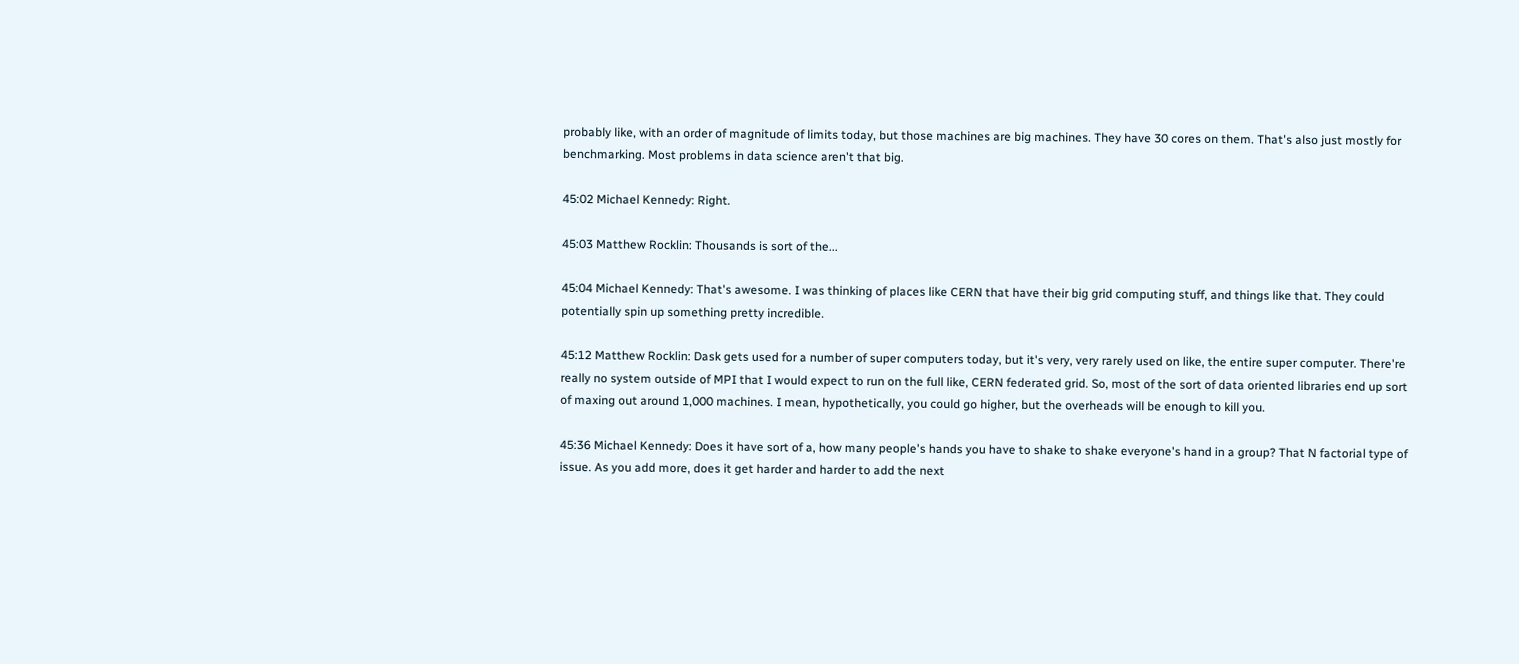probably like, with an order of magnitude of limits today, but those machines are big machines. They have 30 cores on them. That's also just mostly for benchmarking. Most problems in data science aren't that big.

45:02 Michael Kennedy: Right.

45:03 Matthew Rocklin: Thousands is sort of the...

45:04 Michael Kennedy: That's awesome. I was thinking of places like CERN that have their big grid computing stuff, and things like that. They could potentially spin up something pretty incredible.

45:12 Matthew Rocklin: Dask gets used for a number of super computers today, but it's very, very rarely used on like, the entire super computer. There're really no system outside of MPI that I would expect to run on the full like, CERN federated grid. So, most of the sort of data oriented libraries end up sort of maxing out around 1,000 machines. I mean, hypothetically, you could go higher, but the overheads will be enough to kill you.

45:36 Michael Kennedy: Does it have sort of a, how many people's hands you have to shake to shake everyone's hand in a group? That N factorial type of issue. As you add more, does it get harder and harder to add the next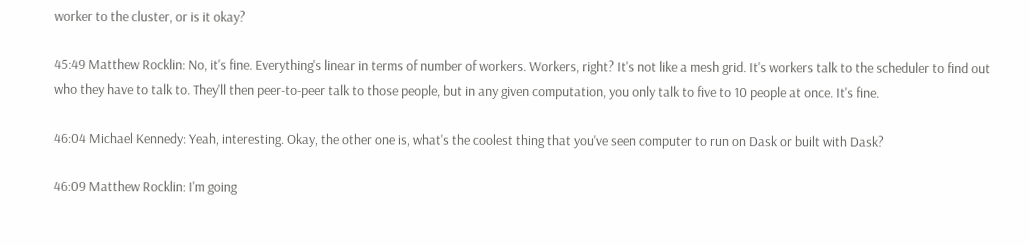worker to the cluster, or is it okay?

45:49 Matthew Rocklin: No, it's fine. Everything's linear in terms of number of workers. Workers, right? It's not like a mesh grid. It's workers talk to the scheduler to find out who they have to talk to. They'll then peer-to-peer talk to those people, but in any given computation, you only talk to five to 10 people at once. It's fine.

46:04 Michael Kennedy: Yeah, interesting. Okay, the other one is, what's the coolest thing that you've seen computer to run on Dask or built with Dask?

46:09 Matthew Rocklin: I'm going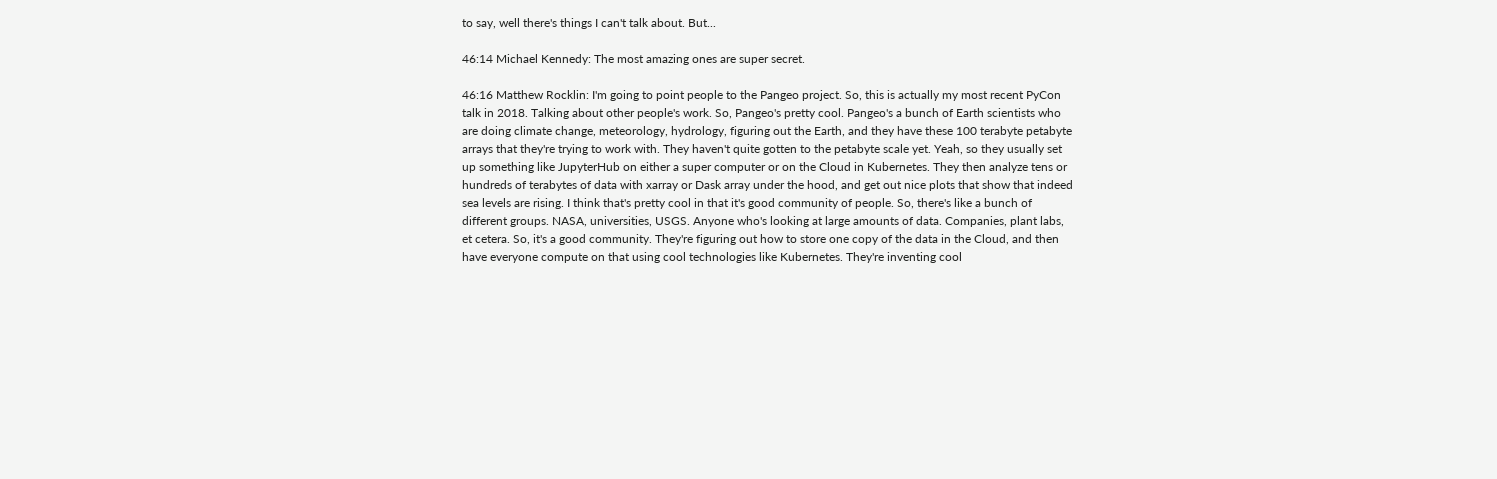to say, well there's things I can't talk about. But...

46:14 Michael Kennedy: The most amazing ones are super secret.

46:16 Matthew Rocklin: I'm going to point people to the Pangeo project. So, this is actually my most recent PyCon talk in 2018. Talking about other people's work. So, Pangeo's pretty cool. Pangeo's a bunch of Earth scientists who are doing climate change, meteorology, hydrology, figuring out the Earth, and they have these 100 terabyte petabyte arrays that they're trying to work with. They haven't quite gotten to the petabyte scale yet. Yeah, so they usually set up something like JupyterHub on either a super computer or on the Cloud in Kubernetes. They then analyze tens or hundreds of terabytes of data with xarray or Dask array under the hood, and get out nice plots that show that indeed sea levels are rising. I think that's pretty cool in that it's good community of people. So, there's like a bunch of different groups. NASA, universities, USGS. Anyone who's looking at large amounts of data. Companies, plant labs, et cetera. So, it's a good community. They're figuring out how to store one copy of the data in the Cloud, and then have everyone compute on that using cool technologies like Kubernetes. They're inventing cool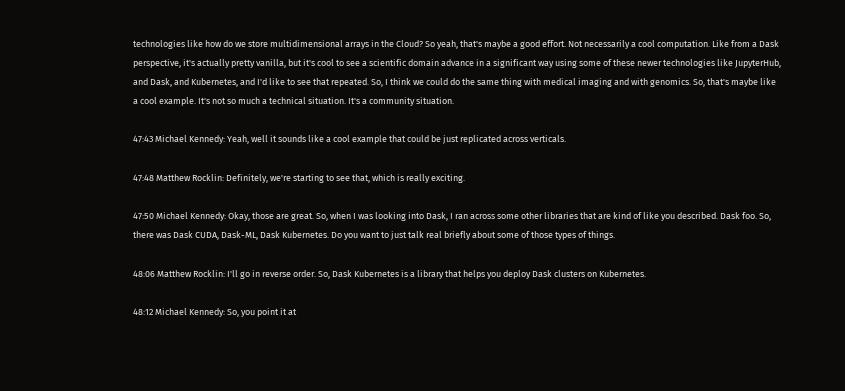technologies like how do we store multidimensional arrays in the Cloud? So yeah, that's maybe a good effort. Not necessarily a cool computation. Like from a Dask perspective, it's actually pretty vanilla, but it's cool to see a scientific domain advance in a significant way using some of these newer technologies like JupyterHub, and Dask, and Kubernetes, and I'd like to see that repeated. So, I think we could do the same thing with medical imaging and with genomics. So, that's maybe like a cool example. It's not so much a technical situation. It's a community situation.

47:43 Michael Kennedy: Yeah, well it sounds like a cool example that could be just replicated across verticals.

47:48 Matthew Rocklin: Definitely, we're starting to see that, which is really exciting.

47:50 Michael Kennedy: Okay, those are great. So, when I was looking into Dask, I ran across some other libraries that are kind of like you described. Dask foo. So, there was Dask CUDA, Dask-ML, Dask Kubernetes. Do you want to just talk real briefly about some of those types of things.

48:06 Matthew Rocklin: I'll go in reverse order. So, Dask Kubernetes is a library that helps you deploy Dask clusters on Kubernetes.

48:12 Michael Kennedy: So, you point it at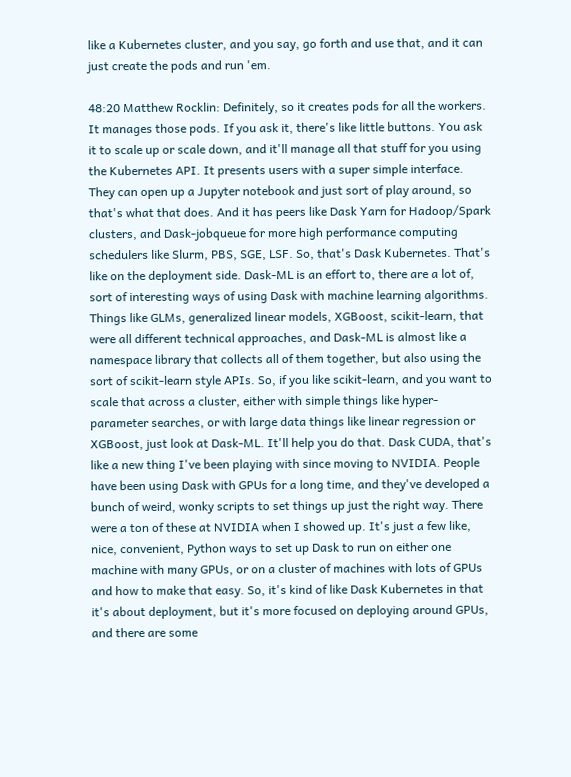like a Kubernetes cluster, and you say, go forth and use that, and it can just create the pods and run 'em.

48:20 Matthew Rocklin: Definitely, so it creates pods for all the workers. It manages those pods. If you ask it, there's like little buttons. You ask it to scale up or scale down, and it'll manage all that stuff for you using the Kubernetes API. It presents users with a super simple interface. They can open up a Jupyter notebook and just sort of play around, so that's what that does. And it has peers like Dask Yarn for Hadoop/Spark clusters, and Dask-jobqueue for more high performance computing schedulers like Slurm, PBS, SGE, LSF. So, that's Dask Kubernetes. That's like on the deployment side. Dask-ML is an effort to, there are a lot of, sort of interesting ways of using Dask with machine learning algorithms. Things like GLMs, generalized linear models, XGBoost, scikit-learn, that were all different technical approaches, and Dask-ML is almost like a namespace library that collects all of them together, but also using the sort of scikit-learn style APIs. So, if you like scikit-learn, and you want to scale that across a cluster, either with simple things like hyper-parameter searches, or with large data things like linear regression or XGBoost, just look at Dask-ML. It'll help you do that. Dask CUDA, that's like a new thing I've been playing with since moving to NVIDIA. People have been using Dask with GPUs for a long time, and they've developed a bunch of weird, wonky scripts to set things up just the right way. There were a ton of these at NVIDIA when I showed up. It's just a few like, nice, convenient, Python ways to set up Dask to run on either one machine with many GPUs, or on a cluster of machines with lots of GPUs and how to make that easy. So, it's kind of like Dask Kubernetes in that it's about deployment, but it's more focused on deploying around GPUs, and there are some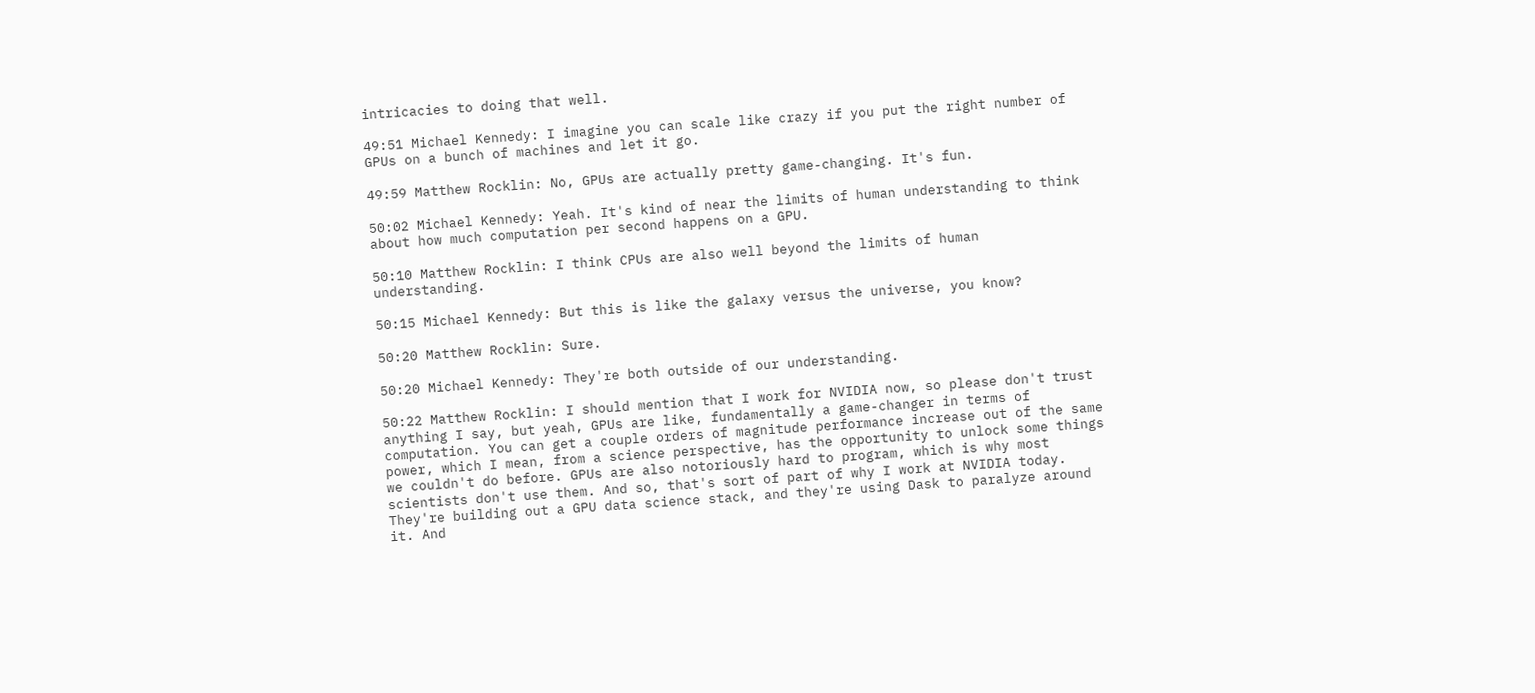intricacies to doing that well.

49:51 Michael Kennedy: I imagine you can scale like crazy if you put the right number of GPUs on a bunch of machines and let it go.

49:59 Matthew Rocklin: No, GPUs are actually pretty game-changing. It's fun.

50:02 Michael Kennedy: Yeah. It's kind of near the limits of human understanding to think about how much computation per second happens on a GPU.

50:10 Matthew Rocklin: I think CPUs are also well beyond the limits of human understanding.

50:15 Michael Kennedy: But this is like the galaxy versus the universe, you know?

50:20 Matthew Rocklin: Sure.

50:20 Michael Kennedy: They're both outside of our understanding.

50:22 Matthew Rocklin: I should mention that I work for NVIDIA now, so please don't trust anything I say, but yeah, GPUs are like, fundamentally a game-changer in terms of computation. You can get a couple orders of magnitude performance increase out of the same power, which I mean, from a science perspective, has the opportunity to unlock some things we couldn't do before. GPUs are also notoriously hard to program, which is why most scientists don't use them. And so, that's sort of part of why I work at NVIDIA today. They're building out a GPU data science stack, and they're using Dask to paralyze around it. And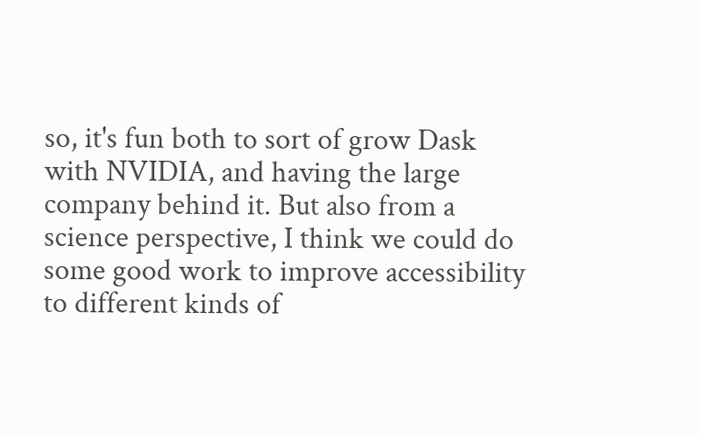so, it's fun both to sort of grow Dask with NVIDIA, and having the large company behind it. But also from a science perspective, I think we could do some good work to improve accessibility to different kinds of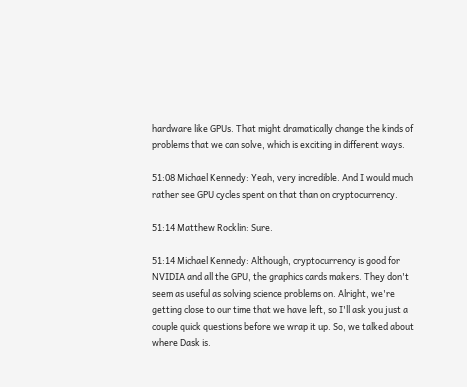hardware like GPUs. That might dramatically change the kinds of problems that we can solve, which is exciting in different ways.

51:08 Michael Kennedy: Yeah, very incredible. And I would much rather see GPU cycles spent on that than on cryptocurrency.

51:14 Matthew Rocklin: Sure.

51:14 Michael Kennedy: Although, cryptocurrency is good for NVIDIA and all the GPU, the graphics cards makers. They don't seem as useful as solving science problems on. Alright, we're getting close to our time that we have left, so I'll ask you just a couple quick questions before we wrap it up. So, we talked about where Dask is.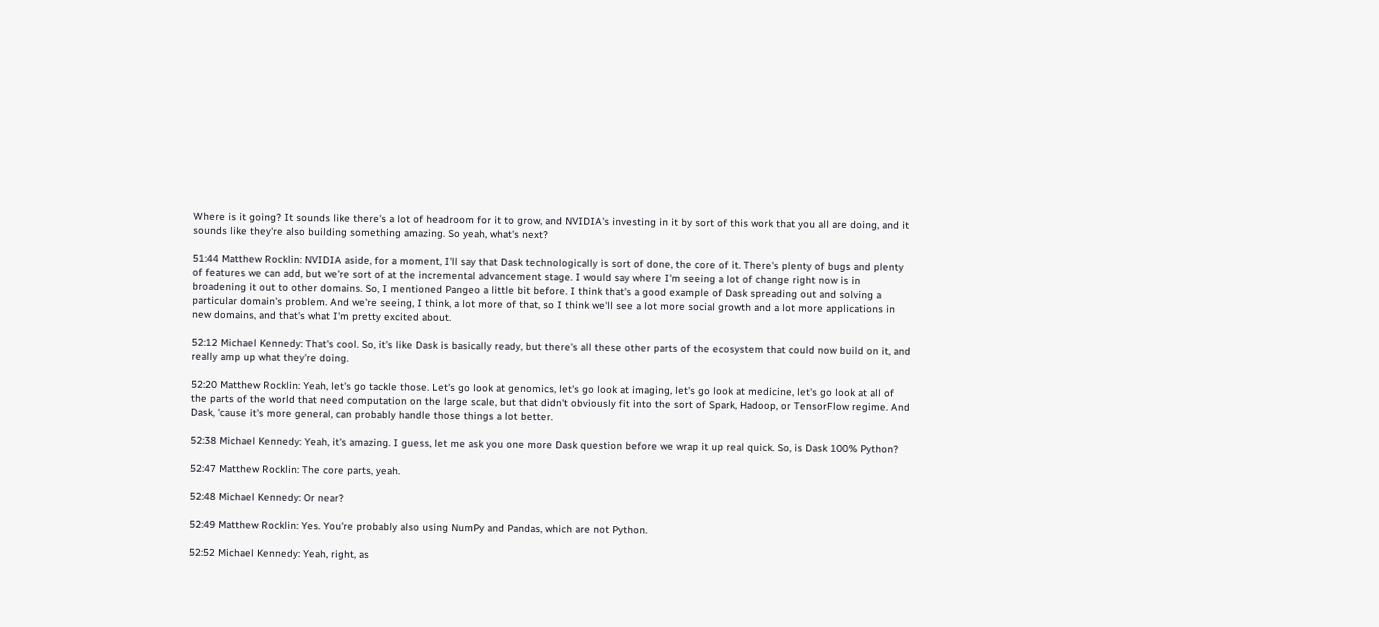Where is it going? It sounds like there's a lot of headroom for it to grow, and NVIDIA's investing in it by sort of this work that you all are doing, and it sounds like they're also building something amazing. So yeah, what's next?

51:44 Matthew Rocklin: NVIDIA aside, for a moment, I'll say that Dask technologically is sort of done, the core of it. There's plenty of bugs and plenty of features we can add, but we're sort of at the incremental advancement stage. I would say where I'm seeing a lot of change right now is in broadening it out to other domains. So, I mentioned Pangeo a little bit before. I think that's a good example of Dask spreading out and solving a particular domain's problem. And we're seeing, I think, a lot more of that, so I think we'll see a lot more social growth and a lot more applications in new domains, and that's what I'm pretty excited about.

52:12 Michael Kennedy: That's cool. So, it's like Dask is basically ready, but there's all these other parts of the ecosystem that could now build on it, and really amp up what they're doing.

52:20 Matthew Rocklin: Yeah, let's go tackle those. Let's go look at genomics, let's go look at imaging, let's go look at medicine, let's go look at all of the parts of the world that need computation on the large scale, but that didn't obviously fit into the sort of Spark, Hadoop, or TensorFlow regime. And Dask, 'cause it's more general, can probably handle those things a lot better.

52:38 Michael Kennedy: Yeah, it's amazing. I guess, let me ask you one more Dask question before we wrap it up real quick. So, is Dask 100% Python?

52:47 Matthew Rocklin: The core parts, yeah.

52:48 Michael Kennedy: Or near?

52:49 Matthew Rocklin: Yes. You're probably also using NumPy and Pandas, which are not Python.

52:52 Michael Kennedy: Yeah, right, as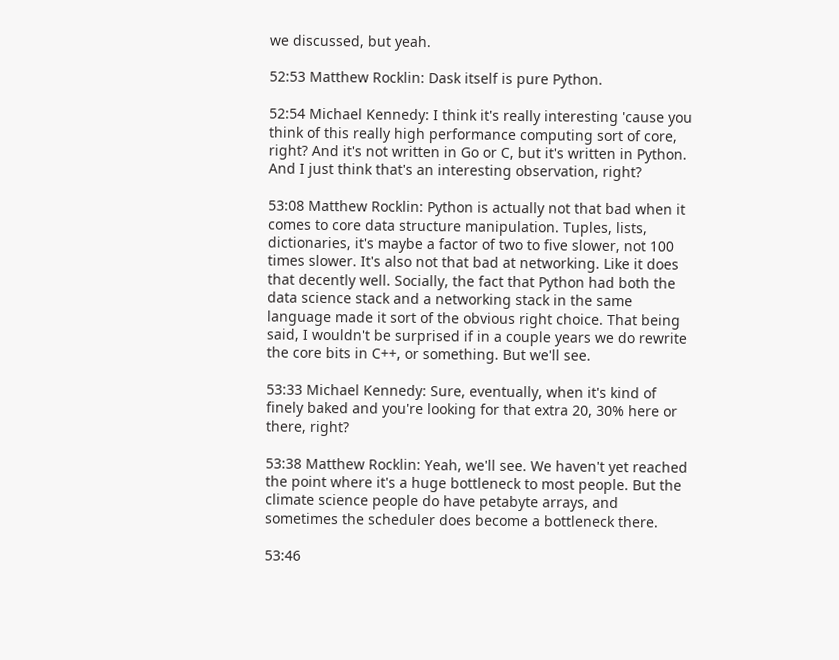we discussed, but yeah.

52:53 Matthew Rocklin: Dask itself is pure Python.

52:54 Michael Kennedy: I think it's really interesting 'cause you think of this really high performance computing sort of core, right? And it's not written in Go or C, but it's written in Python. And I just think that's an interesting observation, right?

53:08 Matthew Rocklin: Python is actually not that bad when it comes to core data structure manipulation. Tuples, lists, dictionaries, it's maybe a factor of two to five slower, not 100 times slower. It's also not that bad at networking. Like it does that decently well. Socially, the fact that Python had both the data science stack and a networking stack in the same language made it sort of the obvious right choice. That being said, I wouldn't be surprised if in a couple years we do rewrite the core bits in C++, or something. But we'll see.

53:33 Michael Kennedy: Sure, eventually, when it's kind of finely baked and you're looking for that extra 20, 30% here or there, right?

53:38 Matthew Rocklin: Yeah, we'll see. We haven't yet reached the point where it's a huge bottleneck to most people. But the climate science people do have petabyte arrays, and sometimes the scheduler does become a bottleneck there.

53:46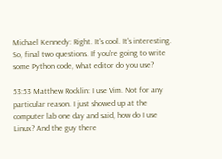Michael Kennedy: Right. It's cool. It's interesting. So, final two questions. If you're going to write some Python code, what editor do you use?

53:53 Matthew Rocklin: I use Vim. Not for any particular reason. I just showed up at the computer lab one day and said, how do I use Linux? And the guy there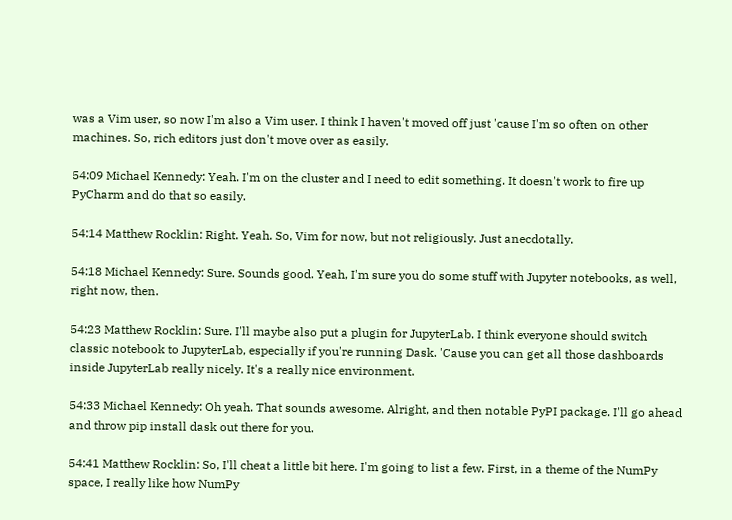was a Vim user, so now I'm also a Vim user. I think I haven't moved off just 'cause I'm so often on other machines. So, rich editors just don't move over as easily.

54:09 Michael Kennedy: Yeah. I'm on the cluster and I need to edit something. It doesn't work to fire up PyCharm and do that so easily.

54:14 Matthew Rocklin: Right. Yeah. So, Vim for now, but not religiously. Just anecdotally.

54:18 Michael Kennedy: Sure. Sounds good. Yeah, I'm sure you do some stuff with Jupyter notebooks, as well, right now, then.

54:23 Matthew Rocklin: Sure. I'll maybe also put a plugin for JupyterLab. I think everyone should switch classic notebook to JupyterLab, especially if you're running Dask. 'Cause you can get all those dashboards inside JupyterLab really nicely. It's a really nice environment.

54:33 Michael Kennedy: Oh yeah. That sounds awesome. Alright, and then notable PyPI package. I'll go ahead and throw pip install dask out there for you.

54:41 Matthew Rocklin: So, I'll cheat a little bit here. I'm going to list a few. First, in a theme of the NumPy space, I really like how NumPy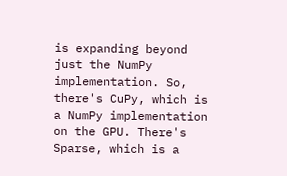is expanding beyond just the NumPy implementation. So, there's CuPy, which is a NumPy implementation on the GPU. There's Sparse, which is a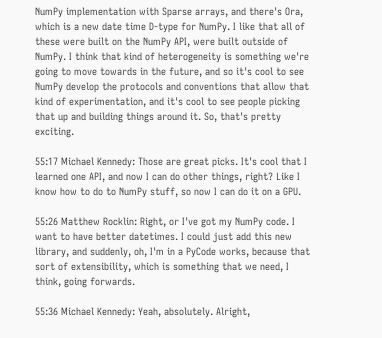NumPy implementation with Sparse arrays, and there's Ora, which is a new date time D-type for NumPy. I like that all of these were built on the NumPy API, were built outside of NumPy. I think that kind of heterogeneity is something we're going to move towards in the future, and so it's cool to see NumPy develop the protocols and conventions that allow that kind of experimentation, and it's cool to see people picking that up and building things around it. So, that's pretty exciting.

55:17 Michael Kennedy: Those are great picks. It's cool that I learned one API, and now I can do other things, right? Like I know how to do to NumPy stuff, so now I can do it on a GPU.

55:26 Matthew Rocklin: Right, or I've got my NumPy code. I want to have better datetimes. I could just add this new library, and suddenly, oh, I'm in a PyCode works, because that sort of extensibility, which is something that we need, I think, going forwards.

55:36 Michael Kennedy: Yeah, absolutely. Alright,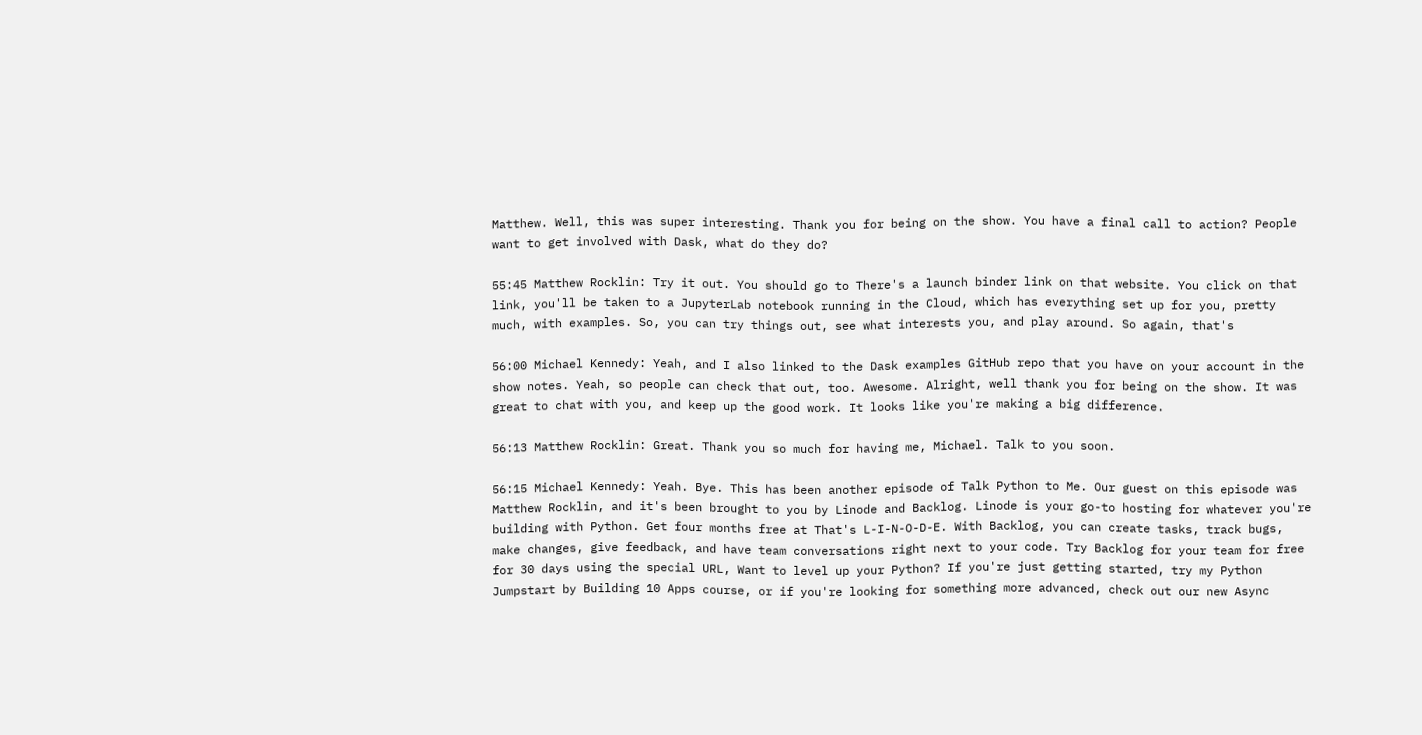Matthew. Well, this was super interesting. Thank you for being on the show. You have a final call to action? People want to get involved with Dask, what do they do?

55:45 Matthew Rocklin: Try it out. You should go to There's a launch binder link on that website. You click on that link, you'll be taken to a JupyterLab notebook running in the Cloud, which has everything set up for you, pretty much, with examples. So, you can try things out, see what interests you, and play around. So again, that's

56:00 Michael Kennedy: Yeah, and I also linked to the Dask examples GitHub repo that you have on your account in the show notes. Yeah, so people can check that out, too. Awesome. Alright, well thank you for being on the show. It was great to chat with you, and keep up the good work. It looks like you're making a big difference.

56:13 Matthew Rocklin: Great. Thank you so much for having me, Michael. Talk to you soon.

56:15 Michael Kennedy: Yeah. Bye. This has been another episode of Talk Python to Me. Our guest on this episode was Matthew Rocklin, and it's been brought to you by Linode and Backlog. Linode is your go-to hosting for whatever you're building with Python. Get four months free at That's L-I-N-O-D-E. With Backlog, you can create tasks, track bugs, make changes, give feedback, and have team conversations right next to your code. Try Backlog for your team for free for 30 days using the special URL, Want to level up your Python? If you're just getting started, try my Python Jumpstart by Building 10 Apps course, or if you're looking for something more advanced, check out our new Async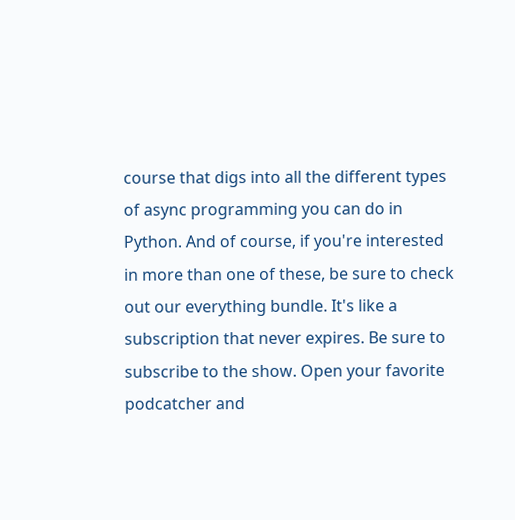course that digs into all the different types of async programming you can do in Python. And of course, if you're interested in more than one of these, be sure to check out our everything bundle. It's like a subscription that never expires. Be sure to subscribe to the show. Open your favorite podcatcher and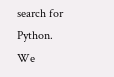search for Python. We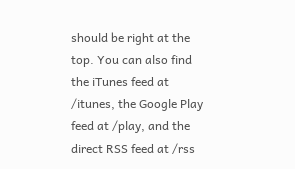should be right at the top. You can also find the iTunes feed at /itunes, the Google Play feed at /play, and the direct RSS feed at /rss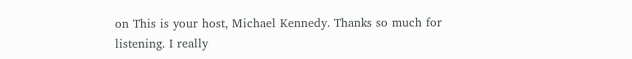on This is your host, Michael Kennedy. Thanks so much for listening. I really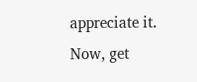appreciate it. Now, get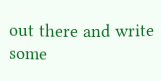out there and write some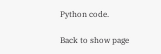Python code.

Back to show page